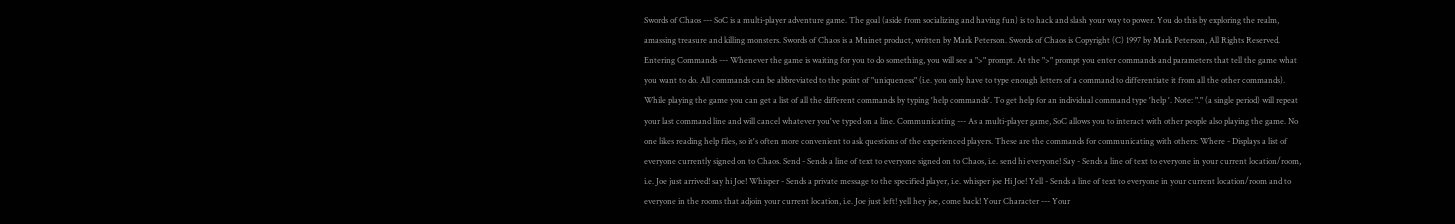Swords of Chaos --- SoC is a multi-player adventure game. The goal (aside from socializing and having fun) is to hack and slash your way to power. You do this by exploring the realm, amassing treasure and killing monsters. Swords of Chaos is a Muinet product, written by Mark Peterson. Swords of Chaos is Copyright (C) 1997 by Mark Peterson, All Rights Reserved. Entering Commands --- Whenever the game is waiting for you to do something, you will see a ">" prompt. At the ">" prompt you enter commands and parameters that tell the game what you want to do. All commands can be abbreviated to the point of "uniqueness" (i.e. you only have to type enough letters of a command to differentiate it from all the other commands). While playing the game you can get a list of all the different commands by typing 'help commands'. To get help for an individual command type 'help '. Note: "." (a single period) will repeat your last command line and will cancel whatever you've typed on a line. Communicating --- As a multi-player game, SoC allows you to interact with other people also playing the game. No one likes reading help files, so it's often more convenient to ask questions of the experienced players. These are the commands for communicating with others: Where - Displays a list of everyone currently signed on to Chaos. Send - Sends a line of text to everyone signed on to Chaos, i.e. send hi everyone! Say - Sends a line of text to everyone in your current location/room, i.e. Joe just arrived! say hi Joe! Whisper - Sends a private message to the specified player, i.e. whisper joe Hi Joe! Yell - Sends a line of text to everyone in your current location/room and to everyone in the rooms that adjoin your current location, i.e. Joe just left! yell hey joe, come back! Your Character --- Your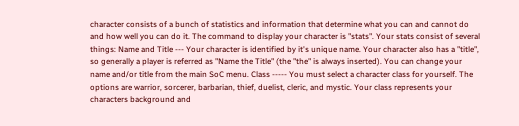character consists of a bunch of statistics and information that determine what you can and cannot do and how well you can do it. The command to display your character is "stats". Your stats consist of several things: Name and Title --- Your character is identified by it's unique name. Your character also has a "title", so generally a player is referred as "Name the Title" (the "the" is always inserted). You can change your name and/or title from the main SoC menu. Class ----- You must select a character class for yourself. The options are warrior, sorcerer, barbarian, thief, duelist, cleric, and mystic. Your class represents your characters background and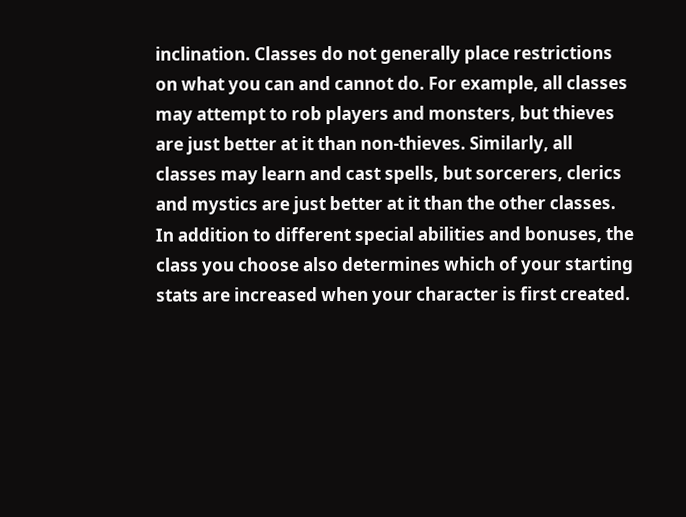inclination. Classes do not generally place restrictions on what you can and cannot do. For example, all classes may attempt to rob players and monsters, but thieves are just better at it than non-thieves. Similarly, all classes may learn and cast spells, but sorcerers, clerics and mystics are just better at it than the other classes. In addition to different special abilities and bonuses, the class you choose also determines which of your starting stats are increased when your character is first created.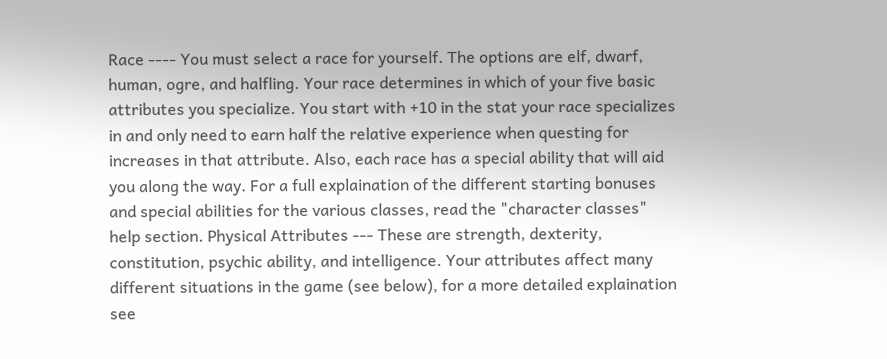Race ---- You must select a race for yourself. The options are elf, dwarf, human, ogre, and halfling. Your race determines in which of your five basic attributes you specialize. You start with +10 in the stat your race specializes in and only need to earn half the relative experience when questing for increases in that attribute. Also, each race has a special ability that will aid you along the way. For a full explaination of the different starting bonuses and special abilities for the various classes, read the "character classes" help section. Physical Attributes --- These are strength, dexterity, constitution, psychic ability, and intelligence. Your attributes affect many different situations in the game (see below), for a more detailed explaination see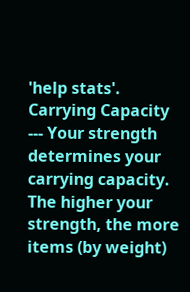'help stats'. Carrying Capacity --- Your strength determines your carrying capacity. The higher your strength, the more items (by weight)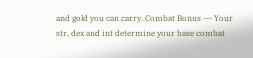and gold you can carry. Combat Bonus --- Your str, dex and int determine your base combat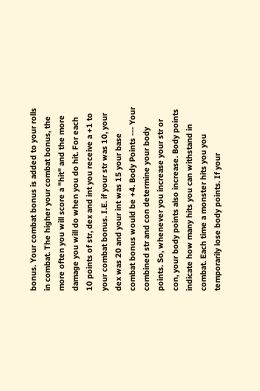bonus. Your combat bonus is added to your rolls in combat. The higher your combat bonus, the more often you will score a "hit" and the more damage you will do when you do hit. For each 10 points of str, dex and int you receive a +1 to your combat bonus. I.E. if your str was 10, your dex was 20 and your int was 15 your base combat bonus would be +4. Body Points --- Your combined str and con determine your body points. So, whenever you increase your str or con, your body points also increase. Body points indicate how many hits you can withstand in combat. Each time a monster hits you you temporarily lose body points. If your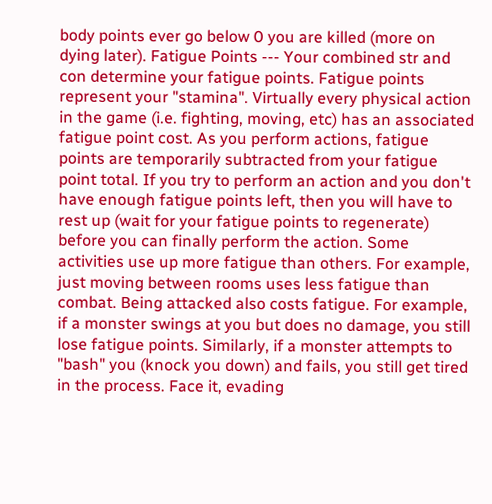body points ever go below 0 you are killed (more on dying later). Fatigue Points --- Your combined str and con determine your fatigue points. Fatigue points represent your "stamina". Virtually every physical action in the game (i.e. fighting, moving, etc) has an associated fatigue point cost. As you perform actions, fatigue points are temporarily subtracted from your fatigue point total. If you try to perform an action and you don't have enough fatigue points left, then you will have to rest up (wait for your fatigue points to regenerate) before you can finally perform the action. Some activities use up more fatigue than others. For example, just moving between rooms uses less fatigue than combat. Being attacked also costs fatigue. For example, if a monster swings at you but does no damage, you still lose fatigue points. Similarly, if a monster attempts to "bash" you (knock you down) and fails, you still get tired in the process. Face it, evading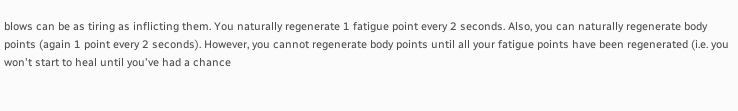blows can be as tiring as inflicting them. You naturally regenerate 1 fatigue point every 2 seconds. Also, you can naturally regenerate body points (again 1 point every 2 seconds). However, you cannot regenerate body points until all your fatigue points have been regenerated (i.e. you won't start to heal until you've had a chance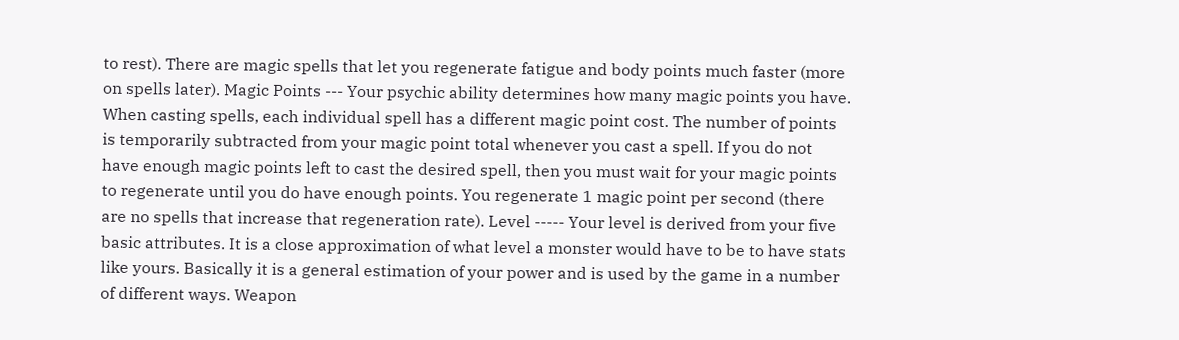to rest). There are magic spells that let you regenerate fatigue and body points much faster (more on spells later). Magic Points --- Your psychic ability determines how many magic points you have. When casting spells, each individual spell has a different magic point cost. The number of points is temporarily subtracted from your magic point total whenever you cast a spell. If you do not have enough magic points left to cast the desired spell, then you must wait for your magic points to regenerate until you do have enough points. You regenerate 1 magic point per second (there are no spells that increase that regeneration rate). Level ----- Your level is derived from your five basic attributes. It is a close approximation of what level a monster would have to be to have stats like yours. Basically it is a general estimation of your power and is used by the game in a number of different ways. Weapon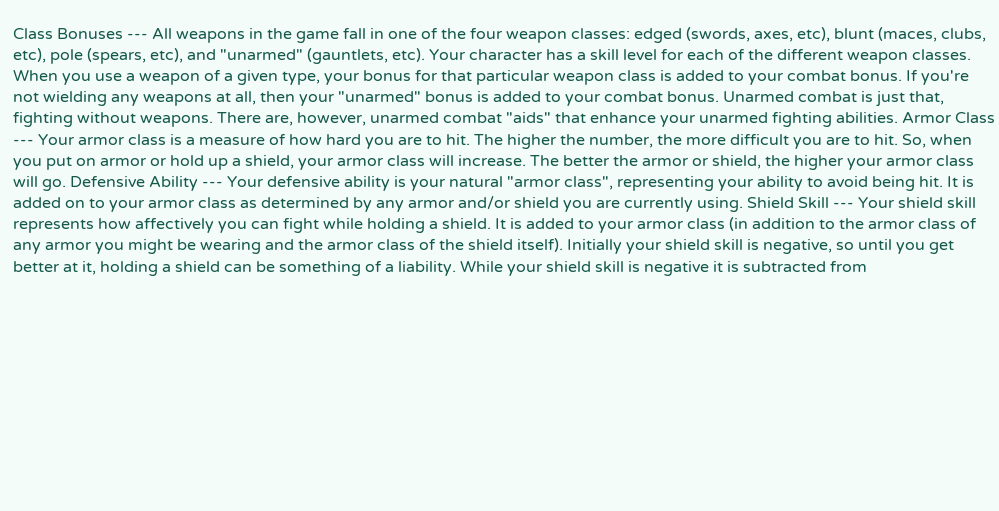Class Bonuses --- All weapons in the game fall in one of the four weapon classes: edged (swords, axes, etc), blunt (maces, clubs, etc), pole (spears, etc), and "unarmed" (gauntlets, etc). Your character has a skill level for each of the different weapon classes. When you use a weapon of a given type, your bonus for that particular weapon class is added to your combat bonus. If you're not wielding any weapons at all, then your "unarmed" bonus is added to your combat bonus. Unarmed combat is just that, fighting without weapons. There are, however, unarmed combat "aids" that enhance your unarmed fighting abilities. Armor Class --- Your armor class is a measure of how hard you are to hit. The higher the number, the more difficult you are to hit. So, when you put on armor or hold up a shield, your armor class will increase. The better the armor or shield, the higher your armor class will go. Defensive Ability --- Your defensive ability is your natural "armor class", representing your ability to avoid being hit. It is added on to your armor class as determined by any armor and/or shield you are currently using. Shield Skill --- Your shield skill represents how affectively you can fight while holding a shield. It is added to your armor class (in addition to the armor class of any armor you might be wearing and the armor class of the shield itself). Initially your shield skill is negative, so until you get better at it, holding a shield can be something of a liability. While your shield skill is negative it is subtracted from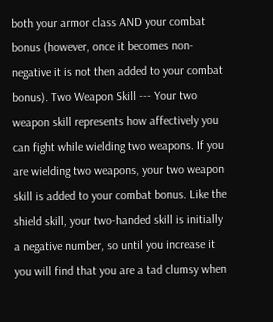both your armor class AND your combat bonus (however, once it becomes non-negative it is not then added to your combat bonus). Two Weapon Skill --- Your two weapon skill represents how affectively you can fight while wielding two weapons. If you are wielding two weapons, your two weapon skill is added to your combat bonus. Like the shield skill, your two-handed skill is initially a negative number, so until you increase it you will find that you are a tad clumsy when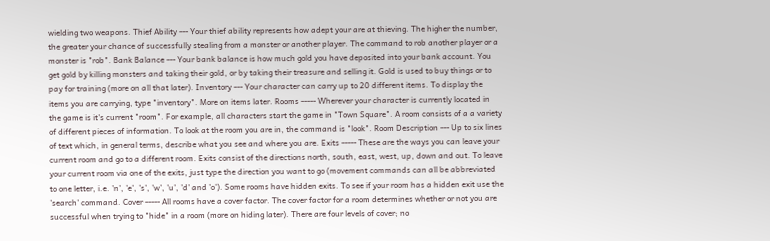wielding two weapons. Thief Ability --- Your thief ability represents how adept your are at thieving. The higher the number, the greater your chance of successfully stealing from a monster or another player. The command to rob another player or a monster is "rob". Bank Balance --- Your bank balance is how much gold you have deposited into your bank account. You get gold by killing monsters and taking their gold, or by taking their treasure and selling it. Gold is used to buy things or to pay for training (more on all that later). Inventory --- Your character can carry up to 20 different items. To display the items you are carrying, type "inventory". More on items later. Rooms ----- Wherever your character is currently located in the game is it's current "room". For example, all characters start the game in "Town Square". A room consists of a a variety of different pieces of information. To look at the room you are in, the command is "look". Room Description --- Up to six lines of text which, in general terms, describe what you see and where you are. Exits ----- These are the ways you can leave your current room and go to a different room. Exits consist of the directions north, south, east, west, up, down and out. To leave your current room via one of the exits, just type the direction you want to go (movement commands can all be abbreviated to one letter, i.e. 'n', 'e', 's', 'w', 'u', 'd' and 'o'). Some rooms have hidden exits. To see if your room has a hidden exit use the 'search' command. Cover ----- All rooms have a cover factor. The cover factor for a room determines whether or not you are successful when trying to "hide" in a room (more on hiding later). There are four levels of cover; no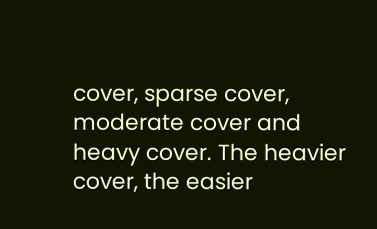cover, sparse cover, moderate cover and heavy cover. The heavier cover, the easier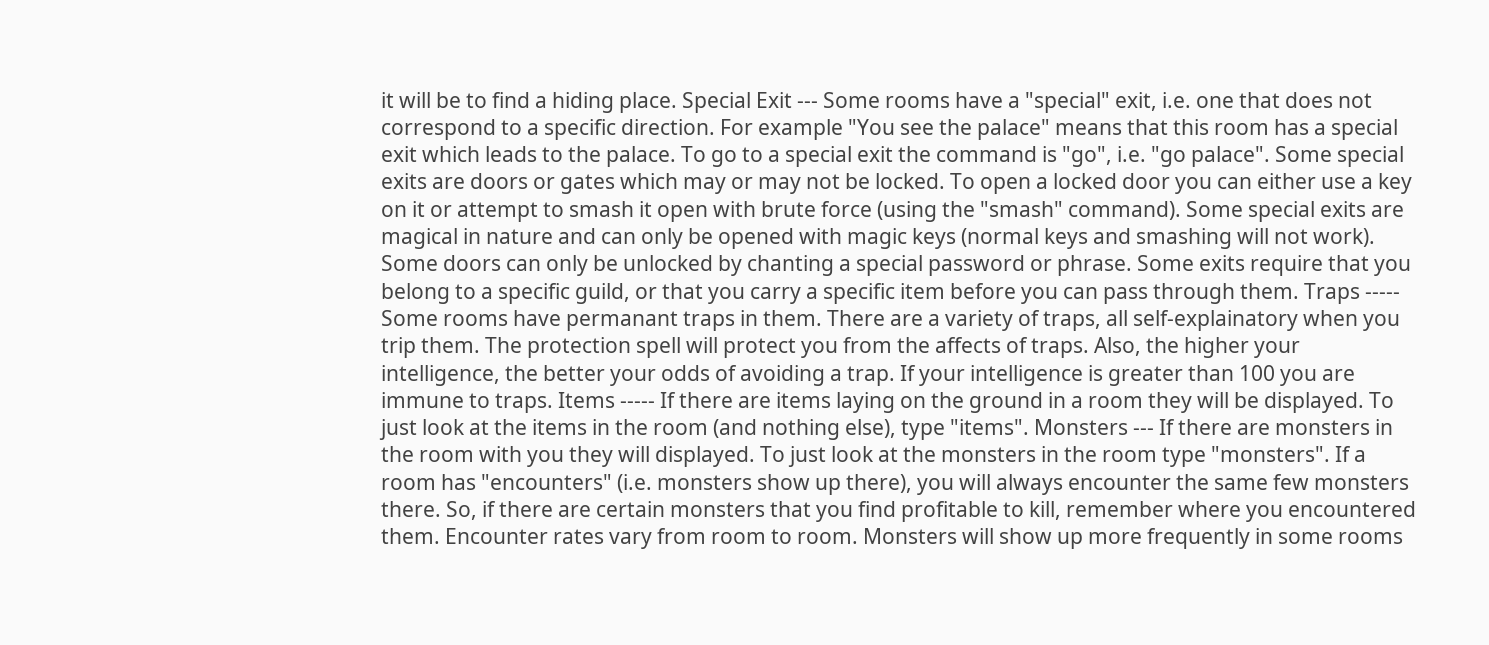it will be to find a hiding place. Special Exit --- Some rooms have a "special" exit, i.e. one that does not correspond to a specific direction. For example "You see the palace" means that this room has a special exit which leads to the palace. To go to a special exit the command is "go", i.e. "go palace". Some special exits are doors or gates which may or may not be locked. To open a locked door you can either use a key on it or attempt to smash it open with brute force (using the "smash" command). Some special exits are magical in nature and can only be opened with magic keys (normal keys and smashing will not work). Some doors can only be unlocked by chanting a special password or phrase. Some exits require that you belong to a specific guild, or that you carry a specific item before you can pass through them. Traps ----- Some rooms have permanant traps in them. There are a variety of traps, all self-explainatory when you trip them. The protection spell will protect you from the affects of traps. Also, the higher your intelligence, the better your odds of avoiding a trap. If your intelligence is greater than 100 you are immune to traps. Items ----- If there are items laying on the ground in a room they will be displayed. To just look at the items in the room (and nothing else), type "items". Monsters --- If there are monsters in the room with you they will displayed. To just look at the monsters in the room type "monsters". If a room has "encounters" (i.e. monsters show up there), you will always encounter the same few monsters there. So, if there are certain monsters that you find profitable to kill, remember where you encountered them. Encounter rates vary from room to room. Monsters will show up more frequently in some rooms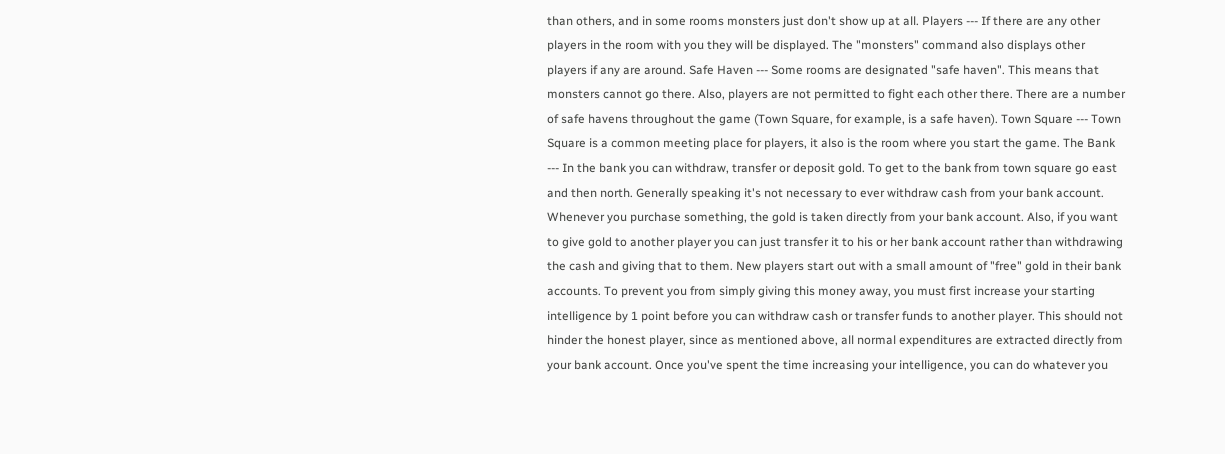than others, and in some rooms monsters just don't show up at all. Players --- If there are any other players in the room with you they will be displayed. The "monsters" command also displays other players if any are around. Safe Haven --- Some rooms are designated "safe haven". This means that monsters cannot go there. Also, players are not permitted to fight each other there. There are a number of safe havens throughout the game (Town Square, for example, is a safe haven). Town Square --- Town Square is a common meeting place for players, it also is the room where you start the game. The Bank --- In the bank you can withdraw, transfer or deposit gold. To get to the bank from town square go east and then north. Generally speaking it's not necessary to ever withdraw cash from your bank account. Whenever you purchase something, the gold is taken directly from your bank account. Also, if you want to give gold to another player you can just transfer it to his or her bank account rather than withdrawing the cash and giving that to them. New players start out with a small amount of "free" gold in their bank accounts. To prevent you from simply giving this money away, you must first increase your starting intelligence by 1 point before you can withdraw cash or transfer funds to another player. This should not hinder the honest player, since as mentioned above, all normal expenditures are extracted directly from your bank account. Once you've spent the time increasing your intelligence, you can do whatever you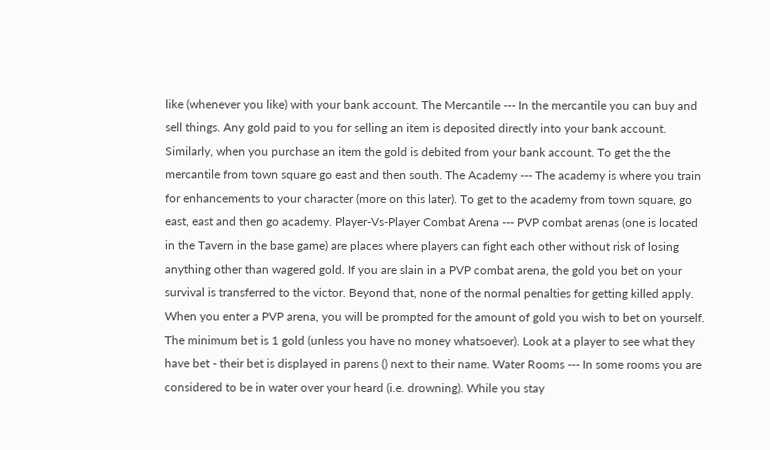like (whenever you like) with your bank account. The Mercantile --- In the mercantile you can buy and sell things. Any gold paid to you for selling an item is deposited directly into your bank account. Similarly, when you purchase an item the gold is debited from your bank account. To get the the mercantile from town square go east and then south. The Academy --- The academy is where you train for enhancements to your character (more on this later). To get to the academy from town square, go east, east and then go academy. Player-Vs-Player Combat Arena --- PVP combat arenas (one is located in the Tavern in the base game) are places where players can fight each other without risk of losing anything other than wagered gold. If you are slain in a PVP combat arena, the gold you bet on your survival is transferred to the victor. Beyond that, none of the normal penalties for getting killed apply. When you enter a PVP arena, you will be prompted for the amount of gold you wish to bet on yourself. The minimum bet is 1 gold (unless you have no money whatsoever). Look at a player to see what they have bet - their bet is displayed in parens () next to their name. Water Rooms --- In some rooms you are considered to be in water over your heard (i.e. drowning). While you stay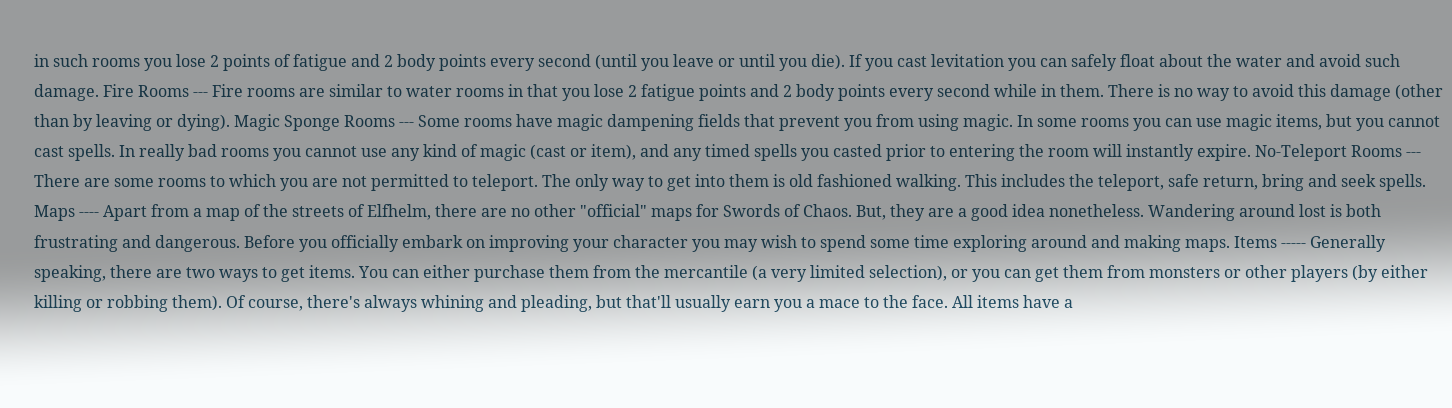in such rooms you lose 2 points of fatigue and 2 body points every second (until you leave or until you die). If you cast levitation you can safely float about the water and avoid such damage. Fire Rooms --- Fire rooms are similar to water rooms in that you lose 2 fatigue points and 2 body points every second while in them. There is no way to avoid this damage (other than by leaving or dying). Magic Sponge Rooms --- Some rooms have magic dampening fields that prevent you from using magic. In some rooms you can use magic items, but you cannot cast spells. In really bad rooms you cannot use any kind of magic (cast or item), and any timed spells you casted prior to entering the room will instantly expire. No-Teleport Rooms --- There are some rooms to which you are not permitted to teleport. The only way to get into them is old fashioned walking. This includes the teleport, safe return, bring and seek spells. Maps ---- Apart from a map of the streets of Elfhelm, there are no other "official" maps for Swords of Chaos. But, they are a good idea nonetheless. Wandering around lost is both frustrating and dangerous. Before you officially embark on improving your character you may wish to spend some time exploring around and making maps. Items ----- Generally speaking, there are two ways to get items. You can either purchase them from the mercantile (a very limited selection), or you can get them from monsters or other players (by either killing or robbing them). Of course, there's always whining and pleading, but that'll usually earn you a mace to the face. All items have a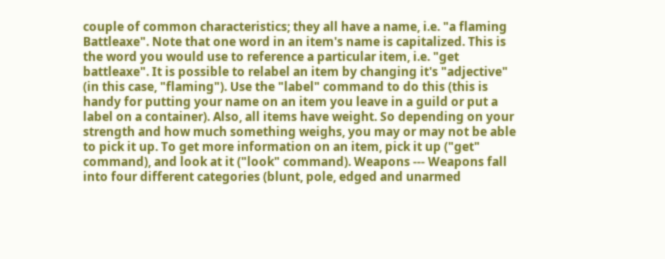couple of common characteristics; they all have a name, i.e. "a flaming Battleaxe". Note that one word in an item's name is capitalized. This is the word you would use to reference a particular item, i.e. "get battleaxe". It is possible to relabel an item by changing it's "adjective" (in this case, "flaming"). Use the "label" command to do this (this is handy for putting your name on an item you leave in a guild or put a label on a container). Also, all items have weight. So depending on your strength and how much something weighs, you may or may not be able to pick it up. To get more information on an item, pick it up ("get" command), and look at it ("look" command). Weapons --- Weapons fall into four different categories (blunt, pole, edged and unarmed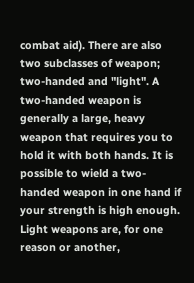combat aid). There are also two subclasses of weapon; two-handed and "light". A two-handed weapon is generally a large, heavy weapon that requires you to hold it with both hands. It is possible to wield a two-handed weapon in one hand if your strength is high enough. Light weapons are, for one reason or another,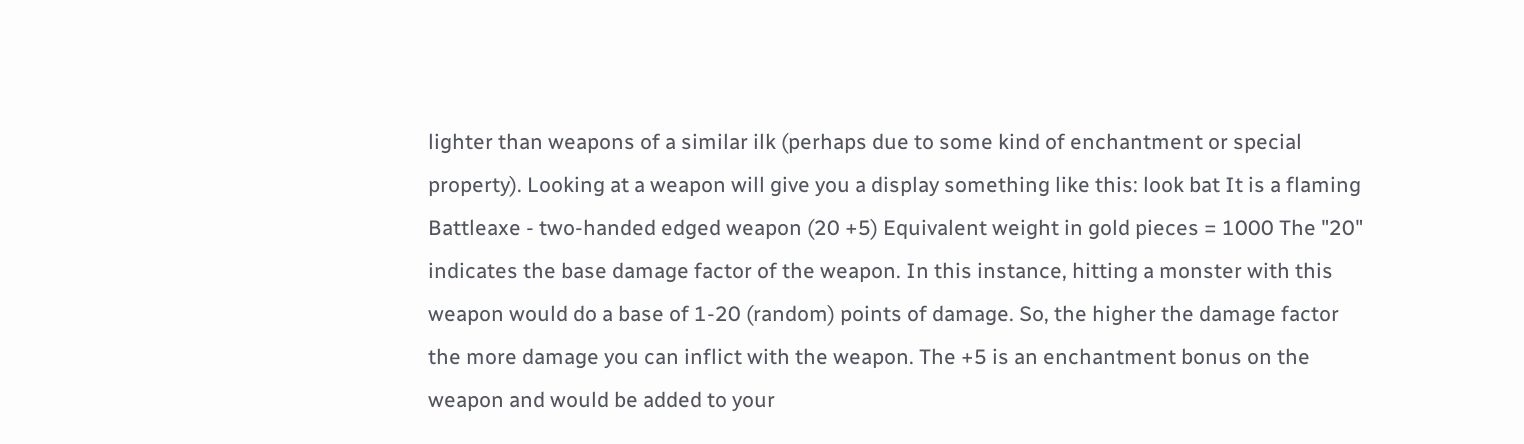lighter than weapons of a similar ilk (perhaps due to some kind of enchantment or special property). Looking at a weapon will give you a display something like this: look bat It is a flaming Battleaxe - two-handed edged weapon (20 +5) Equivalent weight in gold pieces = 1000 The "20" indicates the base damage factor of the weapon. In this instance, hitting a monster with this weapon would do a base of 1-20 (random) points of damage. So, the higher the damage factor the more damage you can inflict with the weapon. The +5 is an enchantment bonus on the weapon and would be added to your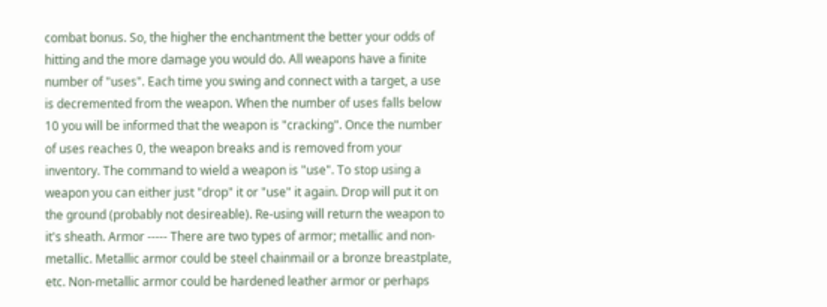combat bonus. So, the higher the enchantment the better your odds of hitting and the more damage you would do. All weapons have a finite number of "uses". Each time you swing and connect with a target, a use is decremented from the weapon. When the number of uses falls below 10 you will be informed that the weapon is "cracking". Once the number of uses reaches 0, the weapon breaks and is removed from your inventory. The command to wield a weapon is "use". To stop using a weapon you can either just "drop" it or "use" it again. Drop will put it on the ground (probably not desireable). Re-using will return the weapon to it's sheath. Armor ----- There are two types of armor; metallic and non-metallic. Metallic armor could be steel chainmail or a bronze breastplate, etc. Non-metallic armor could be hardened leather armor or perhaps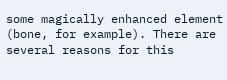some magically enhanced element (bone, for example). There are several reasons for this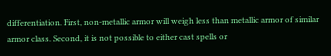differentiation. First, non-metallic armor will weigh less than metallic armor of similar armor class. Second, it is not possible to either cast spells or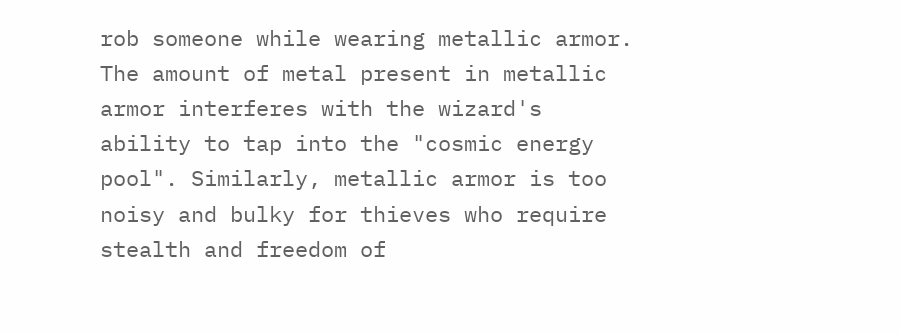rob someone while wearing metallic armor. The amount of metal present in metallic armor interferes with the wizard's ability to tap into the "cosmic energy pool". Similarly, metallic armor is too noisy and bulky for thieves who require stealth and freedom of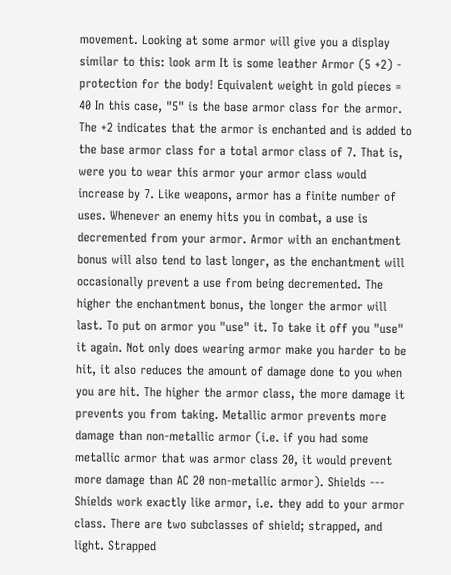movement. Looking at some armor will give you a display similar to this: look arm It is some leather Armor (5 +2) - protection for the body! Equivalent weight in gold pieces = 40 In this case, "5" is the base armor class for the armor. The +2 indicates that the armor is enchanted and is added to the base armor class for a total armor class of 7. That is, were you to wear this armor your armor class would increase by 7. Like weapons, armor has a finite number of uses. Whenever an enemy hits you in combat, a use is decremented from your armor. Armor with an enchantment bonus will also tend to last longer, as the enchantment will occasionally prevent a use from being decremented. The higher the enchantment bonus, the longer the armor will last. To put on armor you "use" it. To take it off you "use" it again. Not only does wearing armor make you harder to be hit, it also reduces the amount of damage done to you when you are hit. The higher the armor class, the more damage it prevents you from taking. Metallic armor prevents more damage than non-metallic armor (i.e. if you had some metallic armor that was armor class 20, it would prevent more damage than AC 20 non-metallic armor). Shields --- Shields work exactly like armor, i.e. they add to your armor class. There are two subclasses of shield; strapped, and light. Strapped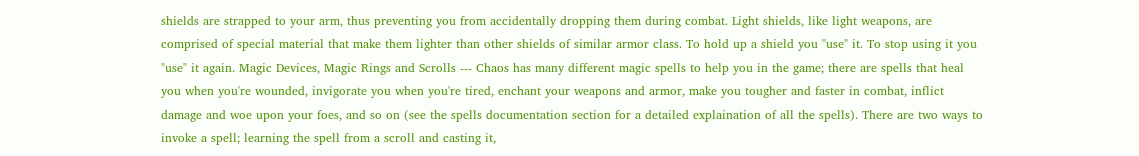shields are strapped to your arm, thus preventing you from accidentally dropping them during combat. Light shields, like light weapons, are comprised of special material that make them lighter than other shields of similar armor class. To hold up a shield you "use" it. To stop using it you "use" it again. Magic Devices, Magic Rings and Scrolls --- Chaos has many different magic spells to help you in the game; there are spells that heal you when you're wounded, invigorate you when you're tired, enchant your weapons and armor, make you tougher and faster in combat, inflict damage and woe upon your foes, and so on (see the spells documentation section for a detailed explaination of all the spells). There are two ways to invoke a spell; learning the spell from a scroll and casting it,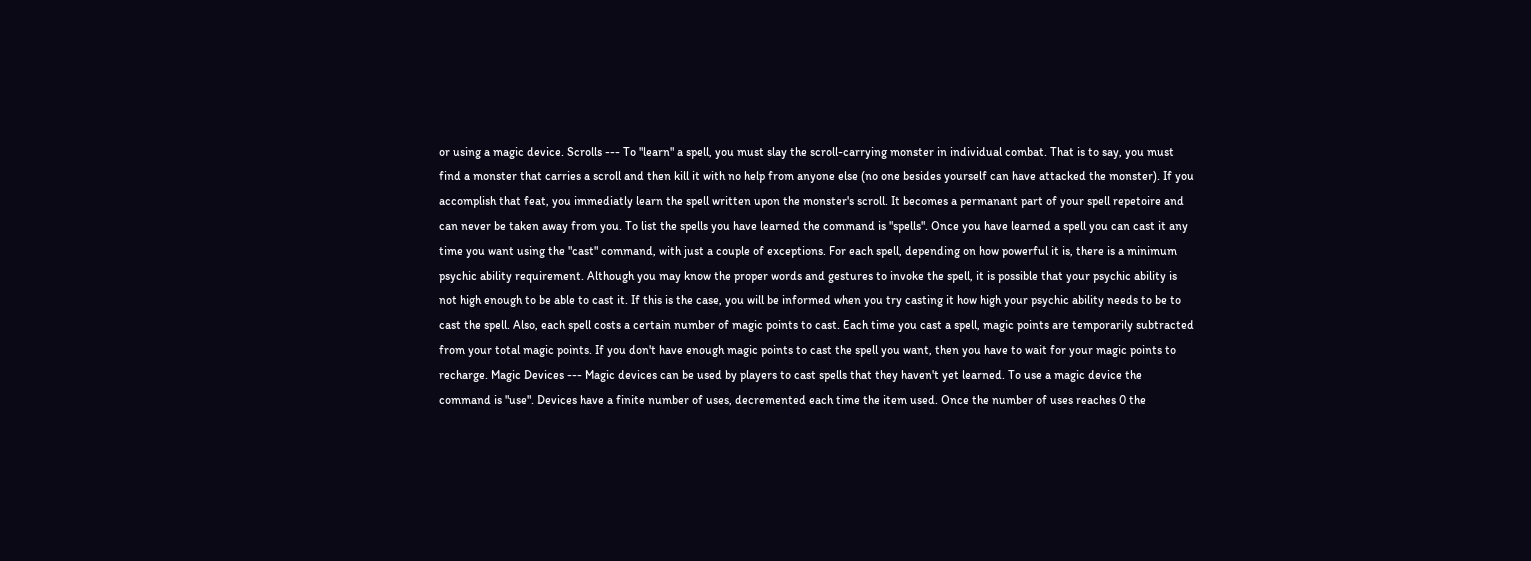or using a magic device. Scrolls --- To "learn" a spell, you must slay the scroll-carrying monster in individual combat. That is to say, you must find a monster that carries a scroll and then kill it with no help from anyone else (no one besides yourself can have attacked the monster). If you accomplish that feat, you immediatly learn the spell written upon the monster's scroll. It becomes a permanant part of your spell repetoire and can never be taken away from you. To list the spells you have learned the command is "spells". Once you have learned a spell you can cast it any time you want using the "cast" command, with just a couple of exceptions. For each spell, depending on how powerful it is, there is a minimum psychic ability requirement. Although you may know the proper words and gestures to invoke the spell, it is possible that your psychic ability is not high enough to be able to cast it. If this is the case, you will be informed when you try casting it how high your psychic ability needs to be to cast the spell. Also, each spell costs a certain number of magic points to cast. Each time you cast a spell, magic points are temporarily subtracted from your total magic points. If you don't have enough magic points to cast the spell you want, then you have to wait for your magic points to recharge. Magic Devices --- Magic devices can be used by players to cast spells that they haven't yet learned. To use a magic device the command is "use". Devices have a finite number of uses, decremented each time the item used. Once the number of uses reaches 0 the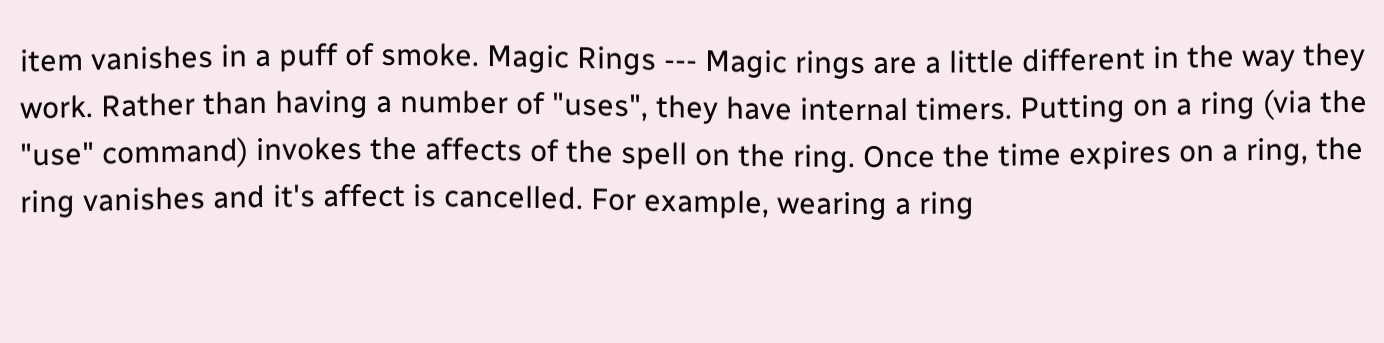item vanishes in a puff of smoke. Magic Rings --- Magic rings are a little different in the way they work. Rather than having a number of "uses", they have internal timers. Putting on a ring (via the "use" command) invokes the affects of the spell on the ring. Once the time expires on a ring, the ring vanishes and it's affect is cancelled. For example, wearing a ring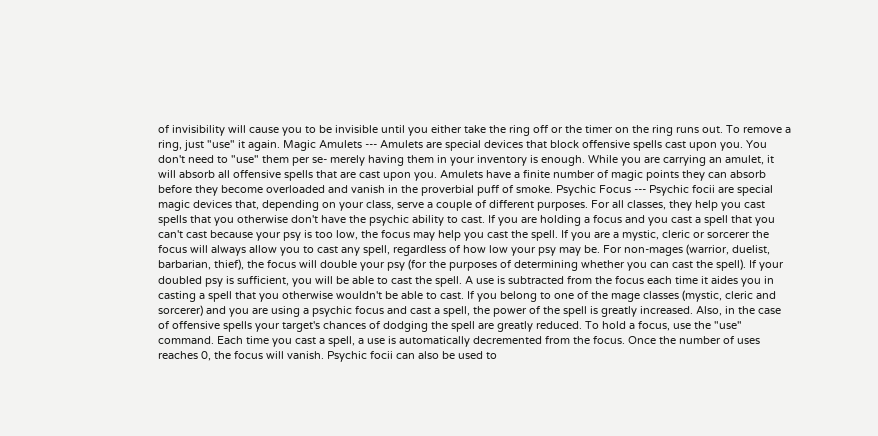of invisibility will cause you to be invisible until you either take the ring off or the timer on the ring runs out. To remove a ring, just "use" it again. Magic Amulets --- Amulets are special devices that block offensive spells cast upon you. You don't need to "use" them per se- merely having them in your inventory is enough. While you are carrying an amulet, it will absorb all offensive spells that are cast upon you. Amulets have a finite number of magic points they can absorb before they become overloaded and vanish in the proverbial puff of smoke. Psychic Focus --- Psychic focii are special magic devices that, depending on your class, serve a couple of different purposes. For all classes, they help you cast spells that you otherwise don't have the psychic ability to cast. If you are holding a focus and you cast a spell that you can't cast because your psy is too low, the focus may help you cast the spell. If you are a mystic, cleric or sorcerer the focus will always allow you to cast any spell, regardless of how low your psy may be. For non-mages (warrior, duelist, barbarian, thief), the focus will double your psy (for the purposes of determining whether you can cast the spell). If your doubled psy is sufficient, you will be able to cast the spell. A use is subtracted from the focus each time it aides you in casting a spell that you otherwise wouldn't be able to cast. If you belong to one of the mage classes (mystic, cleric and sorcerer) and you are using a psychic focus and cast a spell, the power of the spell is greatly increased. Also, in the case of offensive spells your target's chances of dodging the spell are greatly reduced. To hold a focus, use the "use" command. Each time you cast a spell, a use is automatically decremented from the focus. Once the number of uses reaches 0, the focus will vanish. Psychic focii can also be used to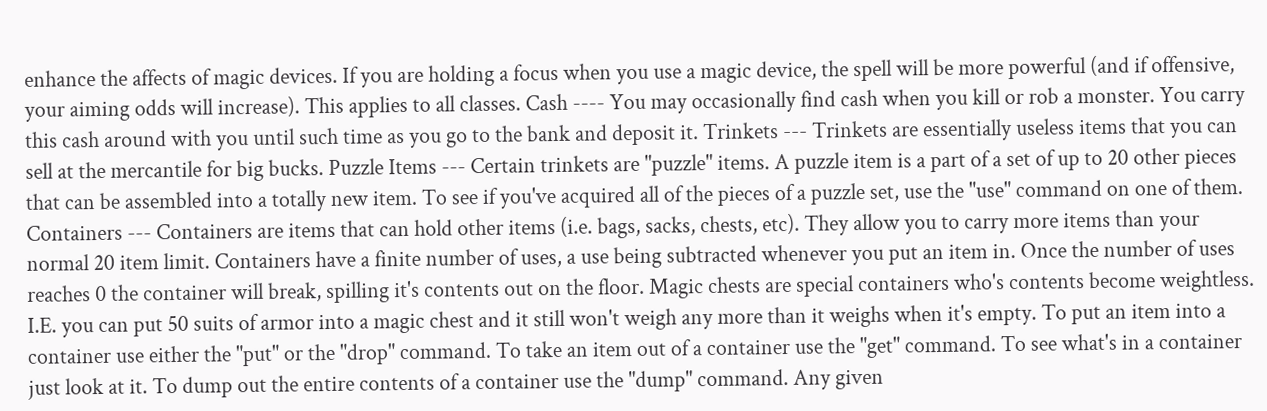enhance the affects of magic devices. If you are holding a focus when you use a magic device, the spell will be more powerful (and if offensive, your aiming odds will increase). This applies to all classes. Cash ---- You may occasionally find cash when you kill or rob a monster. You carry this cash around with you until such time as you go to the bank and deposit it. Trinkets --- Trinkets are essentially useless items that you can sell at the mercantile for big bucks. Puzzle Items --- Certain trinkets are "puzzle" items. A puzzle item is a part of a set of up to 20 other pieces that can be assembled into a totally new item. To see if you've acquired all of the pieces of a puzzle set, use the "use" command on one of them. Containers --- Containers are items that can hold other items (i.e. bags, sacks, chests, etc). They allow you to carry more items than your normal 20 item limit. Containers have a finite number of uses, a use being subtracted whenever you put an item in. Once the number of uses reaches 0 the container will break, spilling it's contents out on the floor. Magic chests are special containers who's contents become weightless. I.E. you can put 50 suits of armor into a magic chest and it still won't weigh any more than it weighs when it's empty. To put an item into a container use either the "put" or the "drop" command. To take an item out of a container use the "get" command. To see what's in a container just look at it. To dump out the entire contents of a container use the "dump" command. Any given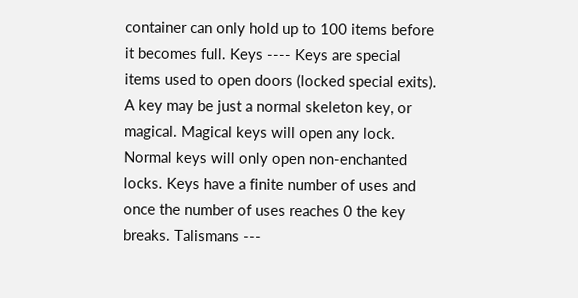container can only hold up to 100 items before it becomes full. Keys ---- Keys are special items used to open doors (locked special exits). A key may be just a normal skeleton key, or magical. Magical keys will open any lock. Normal keys will only open non-enchanted locks. Keys have a finite number of uses and once the number of uses reaches 0 the key breaks. Talismans ---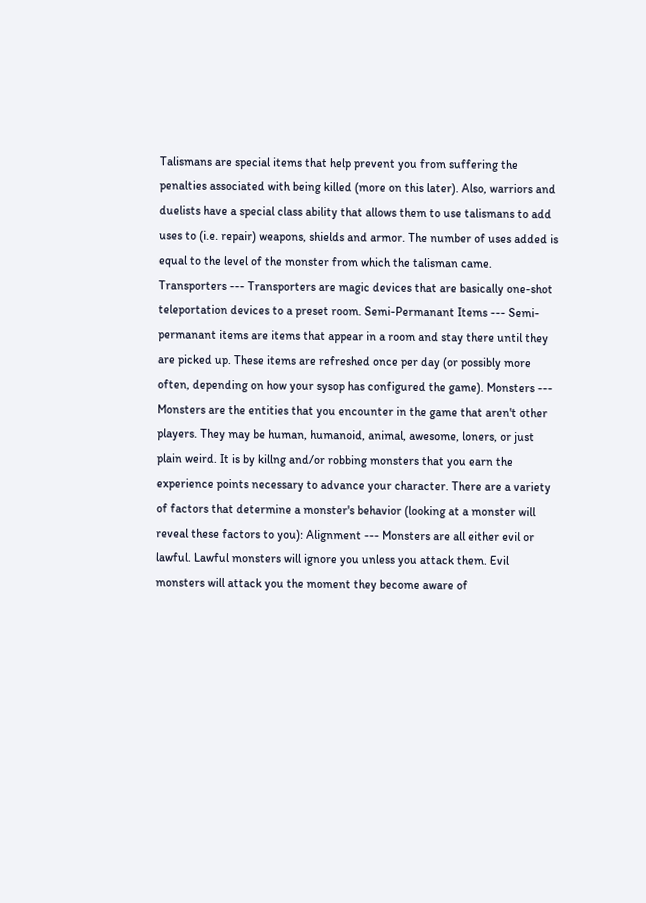Talismans are special items that help prevent you from suffering the penalties associated with being killed (more on this later). Also, warriors and duelists have a special class ability that allows them to use talismans to add uses to (i.e. repair) weapons, shields and armor. The number of uses added is equal to the level of the monster from which the talisman came. Transporters --- Transporters are magic devices that are basically one-shot teleportation devices to a preset room. Semi-Permanant Items --- Semi-permanant items are items that appear in a room and stay there until they are picked up. These items are refreshed once per day (or possibly more often, depending on how your sysop has configured the game). Monsters --- Monsters are the entities that you encounter in the game that aren't other players. They may be human, humanoid, animal, awesome, loners, or just plain weird. It is by killng and/or robbing monsters that you earn the experience points necessary to advance your character. There are a variety of factors that determine a monster's behavior (looking at a monster will reveal these factors to you): Alignment --- Monsters are all either evil or lawful. Lawful monsters will ignore you unless you attack them. Evil monsters will attack you the moment they become aware of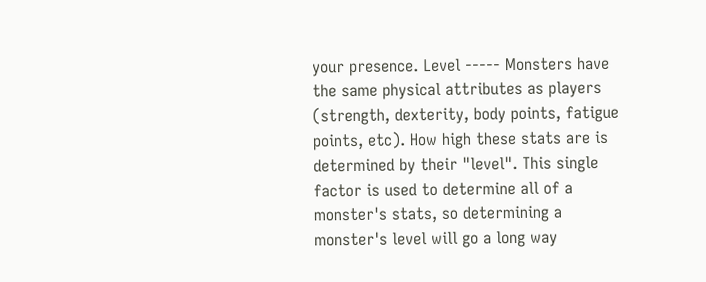your presence. Level ----- Monsters have the same physical attributes as players (strength, dexterity, body points, fatigue points, etc). How high these stats are is determined by their "level". This single factor is used to determine all of a monster's stats, so determining a monster's level will go a long way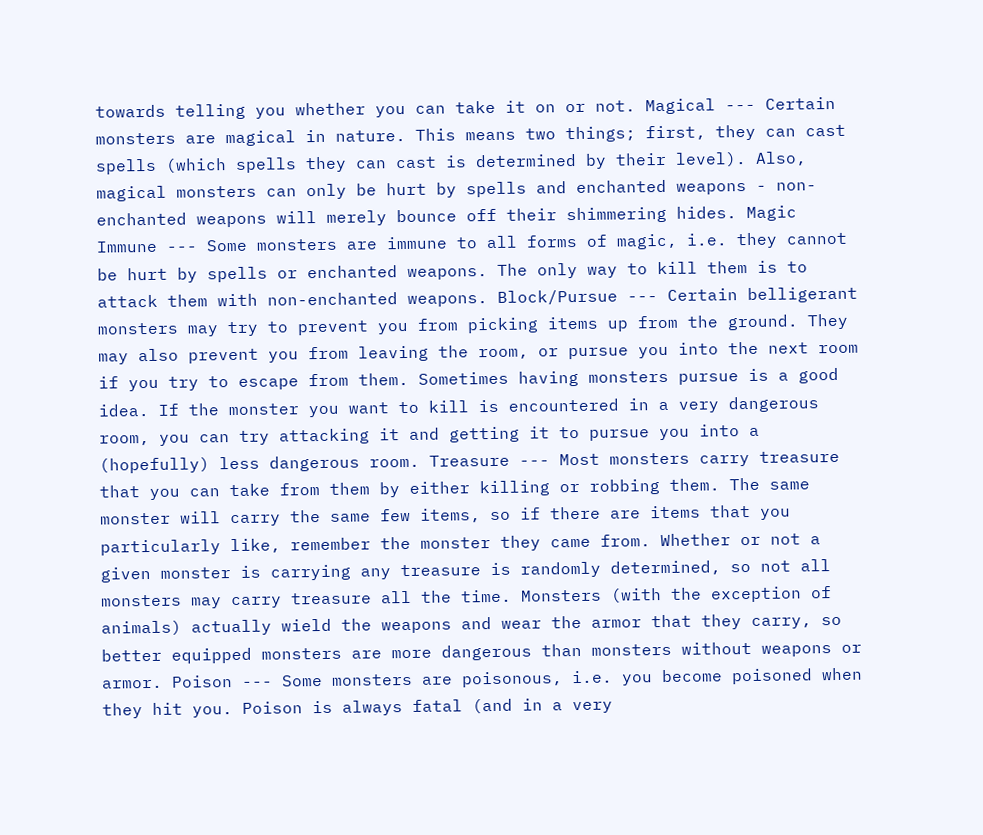towards telling you whether you can take it on or not. Magical --- Certain monsters are magical in nature. This means two things; first, they can cast spells (which spells they can cast is determined by their level). Also, magical monsters can only be hurt by spells and enchanted weapons - non-enchanted weapons will merely bounce off their shimmering hides. Magic Immune --- Some monsters are immune to all forms of magic, i.e. they cannot be hurt by spells or enchanted weapons. The only way to kill them is to attack them with non-enchanted weapons. Block/Pursue --- Certain belligerant monsters may try to prevent you from picking items up from the ground. They may also prevent you from leaving the room, or pursue you into the next room if you try to escape from them. Sometimes having monsters pursue is a good idea. If the monster you want to kill is encountered in a very dangerous room, you can try attacking it and getting it to pursue you into a (hopefully) less dangerous room. Treasure --- Most monsters carry treasure that you can take from them by either killing or robbing them. The same monster will carry the same few items, so if there are items that you particularly like, remember the monster they came from. Whether or not a given monster is carrying any treasure is randomly determined, so not all monsters may carry treasure all the time. Monsters (with the exception of animals) actually wield the weapons and wear the armor that they carry, so better equipped monsters are more dangerous than monsters without weapons or armor. Poison --- Some monsters are poisonous, i.e. you become poisoned when they hit you. Poison is always fatal (and in a very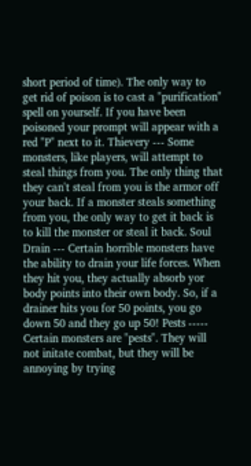short period of time). The only way to get rid of poison is to cast a "purification" spell on yourself. If you have been poisoned your prompt will appear with a red "P" next to it. Thievery --- Some monsters, like players, will attempt to steal things from you. The only thing that they can't steal from you is the armor off your back. If a monster steals something from you, the only way to get it back is to kill the monster or steal it back. Soul Drain --- Certain horrible monsters have the ability to drain your life forces. When they hit you, they actually absorb yor body points into their own body. So, if a drainer hits you for 50 points, you go down 50 and they go up 50! Pests ----- Certain monsters are "pests". They will not initate combat, but they will be annoying by trying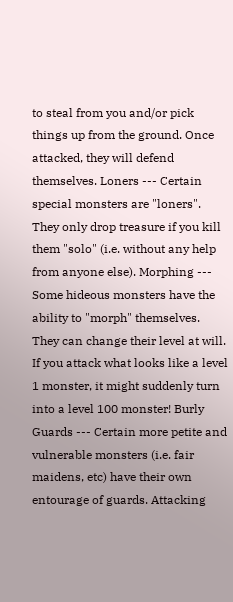to steal from you and/or pick things up from the ground. Once attacked, they will defend themselves. Loners --- Certain special monsters are "loners". They only drop treasure if you kill them "solo" (i.e. without any help from anyone else). Morphing --- Some hideous monsters have the ability to "morph" themselves. They can change their level at will. If you attack what looks like a level 1 monster, it might suddenly turn into a level 100 monster! Burly Guards --- Certain more petite and vulnerable monsters (i.e. fair maidens, etc) have their own entourage of guards. Attacking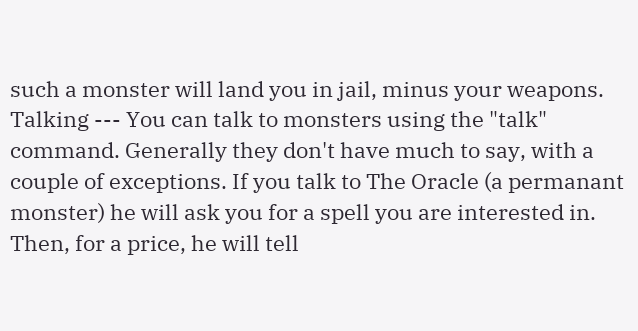such a monster will land you in jail, minus your weapons. Talking --- You can talk to monsters using the "talk" command. Generally they don't have much to say, with a couple of exceptions. If you talk to The Oracle (a permanant monster) he will ask you for a spell you are interested in. Then, for a price, he will tell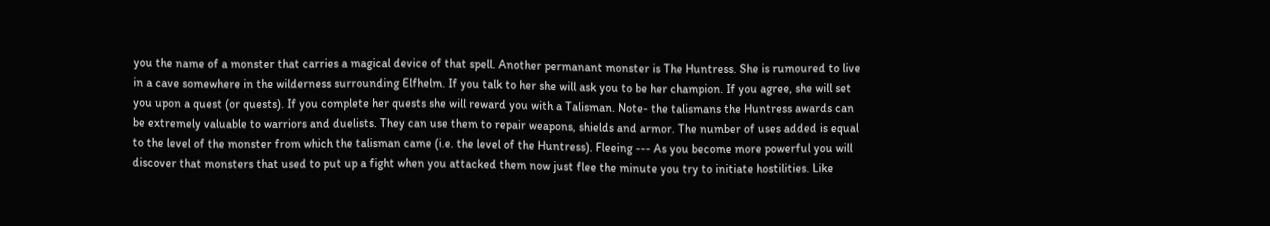you the name of a monster that carries a magical device of that spell. Another permanant monster is The Huntress. She is rumoured to live in a cave somewhere in the wilderness surrounding Elfhelm. If you talk to her she will ask you to be her champion. If you agree, she will set you upon a quest (or quests). If you complete her quests she will reward you with a Talisman. Note- the talismans the Huntress awards can be extremely valuable to warriors and duelists. They can use them to repair weapons, shields and armor. The number of uses added is equal to the level of the monster from which the talisman came (i.e. the level of the Huntress). Fleeing --- As you become more powerful you will discover that monsters that used to put up a fight when you attacked them now just flee the minute you try to initiate hostilities. Like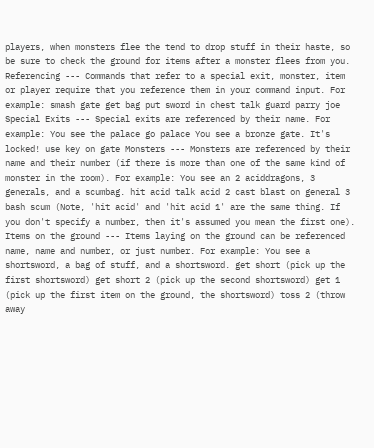players, when monsters flee the tend to drop stuff in their haste, so be sure to check the ground for items after a monster flees from you. Referencing --- Commands that refer to a special exit, monster, item or player require that you reference them in your command input. For example: smash gate get bag put sword in chest talk guard parry joe Special Exits --- Special exits are referenced by their name. For example: You see the palace go palace You see a bronze gate. It's locked! use key on gate Monsters --- Monsters are referenced by their name and their number (if there is more than one of the same kind of monster in the room). For example: You see an 2 aciddragons, 3 generals, and a scumbag. hit acid talk acid 2 cast blast on general 3 bash scum (Note, 'hit acid' and 'hit acid 1' are the same thing. If you don't specify a number, then it's assumed you mean the first one). Items on the ground --- Items laying on the ground can be referenced name, name and number, or just number. For example: You see a shortsword, a bag of stuff, and a shortsword. get short (pick up the first shortsword) get short 2 (pick up the second shortsword) get 1 (pick up the first item on the ground, the shortsword) toss 2 (throw away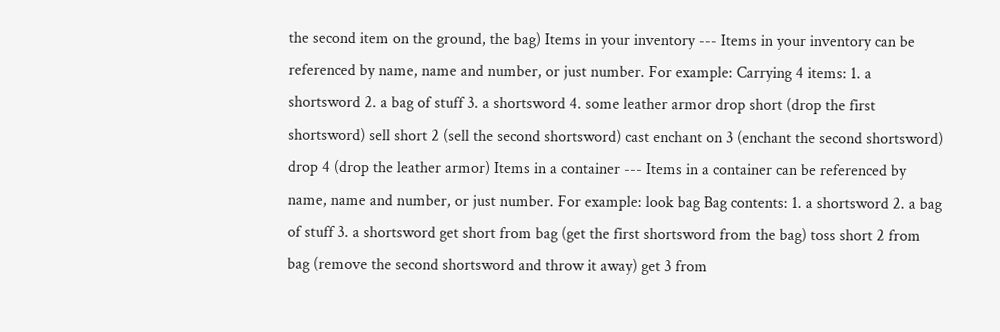the second item on the ground, the bag) Items in your inventory --- Items in your inventory can be referenced by name, name and number, or just number. For example: Carrying 4 items: 1. a shortsword 2. a bag of stuff 3. a shortsword 4. some leather armor drop short (drop the first shortsword) sell short 2 (sell the second shortsword) cast enchant on 3 (enchant the second shortsword) drop 4 (drop the leather armor) Items in a container --- Items in a container can be referenced by name, name and number, or just number. For example: look bag Bag contents: 1. a shortsword 2. a bag of stuff 3. a shortsword get short from bag (get the first shortsword from the bag) toss short 2 from bag (remove the second shortsword and throw it away) get 3 from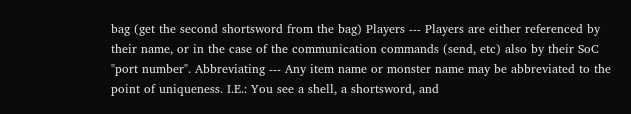bag (get the second shortsword from the bag) Players --- Players are either referenced by their name, or in the case of the communication commands (send, etc) also by their SoC "port number". Abbreviating --- Any item name or monster name may be abbreviated to the point of uniqueness. I.E.: You see a shell, a shortsword, and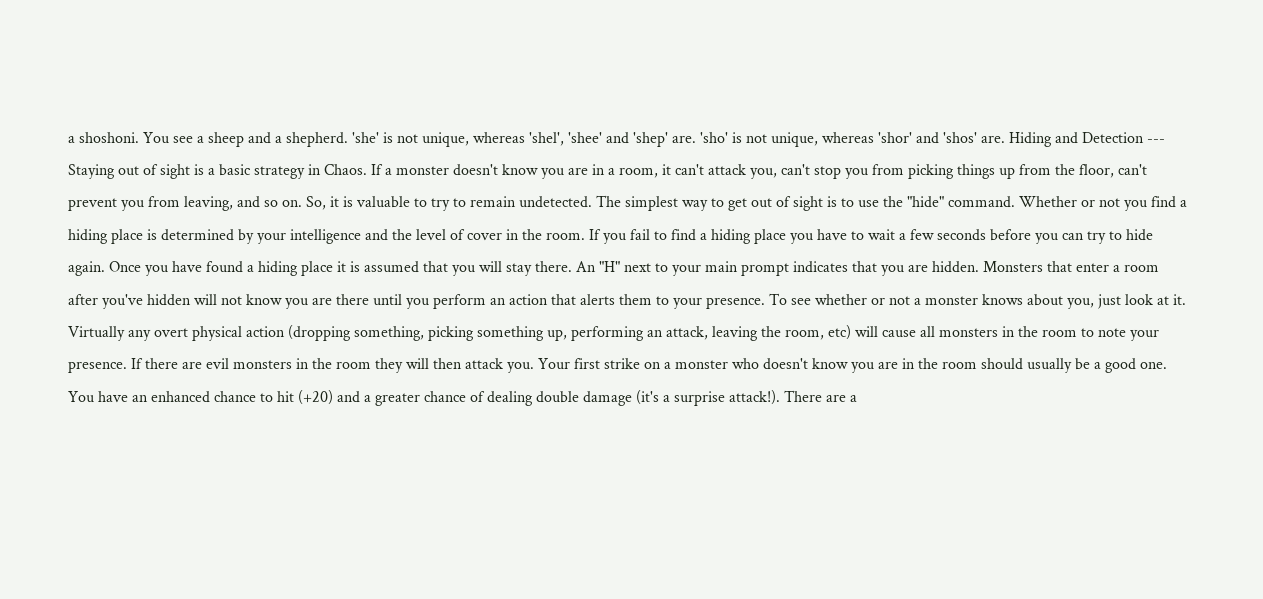a shoshoni. You see a sheep and a shepherd. 'she' is not unique, whereas 'shel', 'shee' and 'shep' are. 'sho' is not unique, whereas 'shor' and 'shos' are. Hiding and Detection --- Staying out of sight is a basic strategy in Chaos. If a monster doesn't know you are in a room, it can't attack you, can't stop you from picking things up from the floor, can't prevent you from leaving, and so on. So, it is valuable to try to remain undetected. The simplest way to get out of sight is to use the "hide" command. Whether or not you find a hiding place is determined by your intelligence and the level of cover in the room. If you fail to find a hiding place you have to wait a few seconds before you can try to hide again. Once you have found a hiding place it is assumed that you will stay there. An "H" next to your main prompt indicates that you are hidden. Monsters that enter a room after you've hidden will not know you are there until you perform an action that alerts them to your presence. To see whether or not a monster knows about you, just look at it. Virtually any overt physical action (dropping something, picking something up, performing an attack, leaving the room, etc) will cause all monsters in the room to note your presence. If there are evil monsters in the room they will then attack you. Your first strike on a monster who doesn't know you are in the room should usually be a good one. You have an enhanced chance to hit (+20) and a greater chance of dealing double damage (it's a surprise attack!). There are a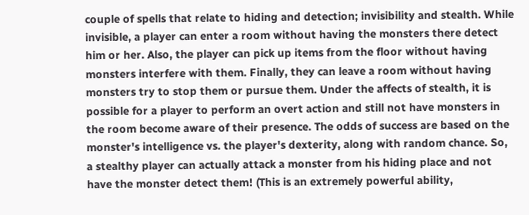couple of spells that relate to hiding and detection; invisibility and stealth. While invisible, a player can enter a room without having the monsters there detect him or her. Also, the player can pick up items from the floor without having monsters interfere with them. Finally, they can leave a room without having monsters try to stop them or pursue them. Under the affects of stealth, it is possible for a player to perform an overt action and still not have monsters in the room become aware of their presence. The odds of success are based on the monster's intelligence vs. the player's dexterity, along with random chance. So, a stealthy player can actually attack a monster from his hiding place and not have the monster detect them! (This is an extremely powerful ability,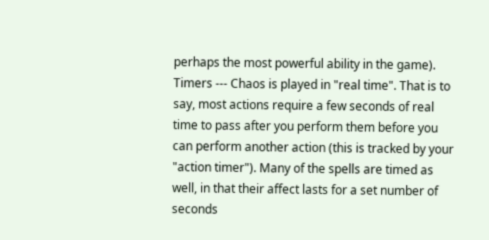perhaps the most powerful ability in the game). Timers --- Chaos is played in "real time". That is to say, most actions require a few seconds of real time to pass after you perform them before you can perform another action (this is tracked by your "action timer"). Many of the spells are timed as well, in that their affect lasts for a set number of seconds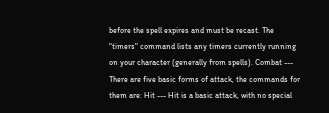before the spell expires and must be recast. The "timers" command lists any timers currently running on your character (generally from spells). Combat --- There are five basic forms of attack, the commands for them are: Hit --- Hit is a basic attack, with no special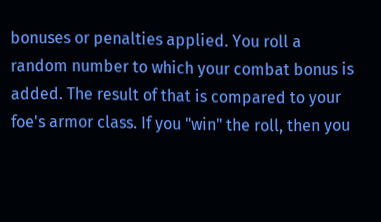bonuses or penalties applied. You roll a random number to which your combat bonus is added. The result of that is compared to your foe's armor class. If you "win" the roll, then you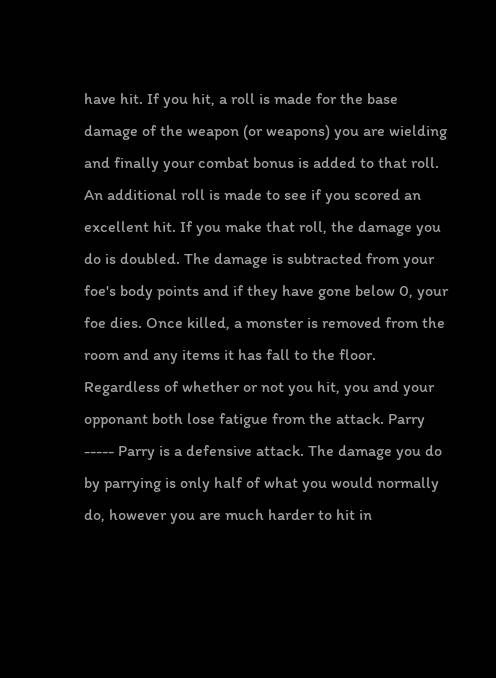have hit. If you hit, a roll is made for the base damage of the weapon (or weapons) you are wielding and finally your combat bonus is added to that roll. An additional roll is made to see if you scored an excellent hit. If you make that roll, the damage you do is doubled. The damage is subtracted from your foe's body points and if they have gone below 0, your foe dies. Once killed, a monster is removed from the room and any items it has fall to the floor. Regardless of whether or not you hit, you and your opponant both lose fatigue from the attack. Parry ----- Parry is a defensive attack. The damage you do by parrying is only half of what you would normally do, however you are much harder to hit in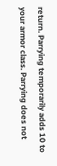return. Parrying temporarily adds 10 to your armor class. Parrying does not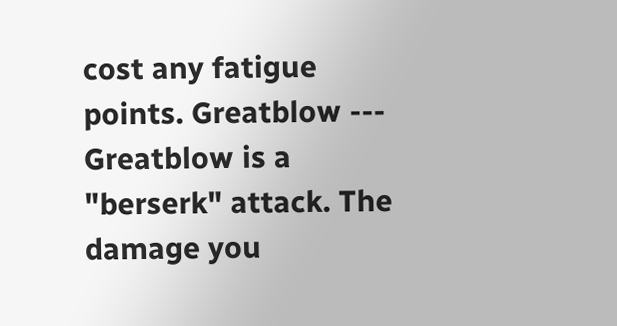cost any fatigue points. Greatblow --- Greatblow is a "berserk" attack. The damage you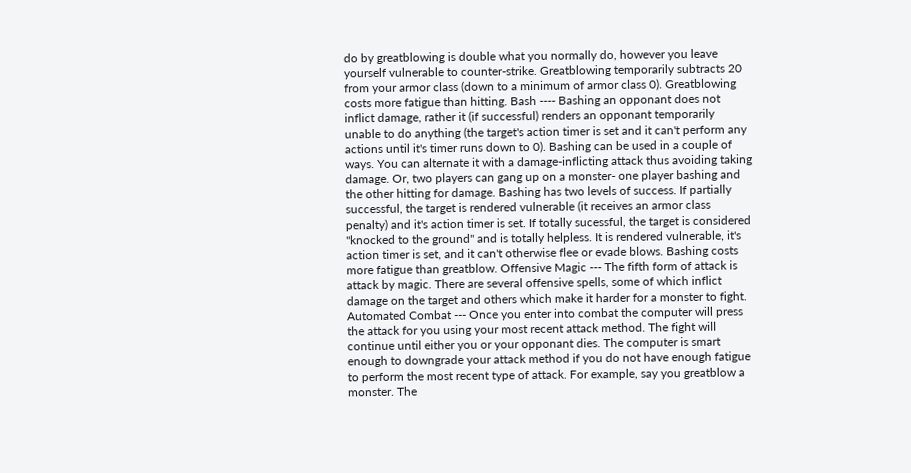do by greatblowing is double what you normally do, however you leave yourself vulnerable to counter-strike. Greatblowing temporarily subtracts 20 from your armor class (down to a minimum of armor class 0). Greatblowing costs more fatigue than hitting. Bash ---- Bashing an opponant does not inflict damage, rather it (if successful) renders an opponant temporarily unable to do anything (the target's action timer is set and it can't perform any actions until it's timer runs down to 0). Bashing can be used in a couple of ways. You can alternate it with a damage-inflicting attack thus avoiding taking damage. Or, two players can gang up on a monster- one player bashing and the other hitting for damage. Bashing has two levels of success. If partially successful, the target is rendered vulnerable (it receives an armor class penalty) and it's action timer is set. If totally sucessful, the target is considered "knocked to the ground" and is totally helpless. It is rendered vulnerable, it's action timer is set, and it can't otherwise flee or evade blows. Bashing costs more fatigue than greatblow. Offensive Magic --- The fifth form of attack is attack by magic. There are several offensive spells, some of which inflict damage on the target and others which make it harder for a monster to fight. Automated Combat --- Once you enter into combat the computer will press the attack for you using your most recent attack method. The fight will continue until either you or your opponant dies. The computer is smart enough to downgrade your attack method if you do not have enough fatigue to perform the most recent type of attack. For example, say you greatblow a monster. The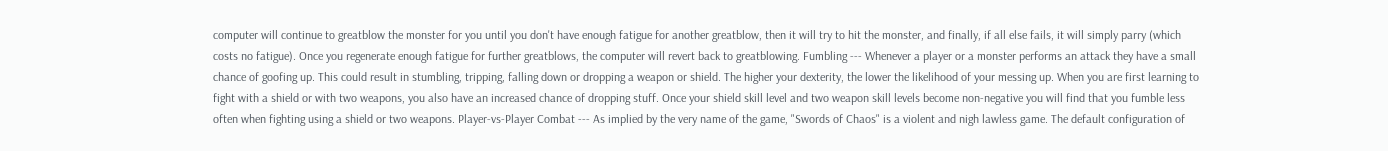computer will continue to greatblow the monster for you until you don't have enough fatigue for another greatblow, then it will try to hit the monster, and finally, if all else fails, it will simply parry (which costs no fatigue). Once you regenerate enough fatigue for further greatblows, the computer will revert back to greatblowing. Fumbling --- Whenever a player or a monster performs an attack they have a small chance of goofing up. This could result in stumbling, tripping, falling down or dropping a weapon or shield. The higher your dexterity, the lower the likelihood of your messing up. When you are first learning to fight with a shield or with two weapons, you also have an increased chance of dropping stuff. Once your shield skill level and two weapon skill levels become non-negative you will find that you fumble less often when fighting using a shield or two weapons. Player-vs-Player Combat --- As implied by the very name of the game, "Swords of Chaos" is a violent and nigh lawless game. The default configuration of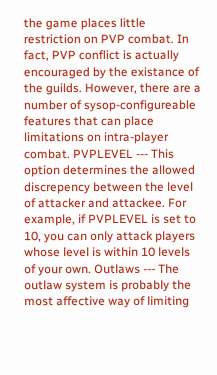the game places little restriction on PVP combat. In fact, PVP conflict is actually encouraged by the existance of the guilds. However, there are a number of sysop-configureable features that can place limitations on intra-player combat. PVPLEVEL --- This option determines the allowed discrepency between the level of attacker and attackee. For example, if PVPLEVEL is set to 10, you can only attack players whose level is within 10 levels of your own. Outlaws --- The outlaw system is probably the most affective way of limiting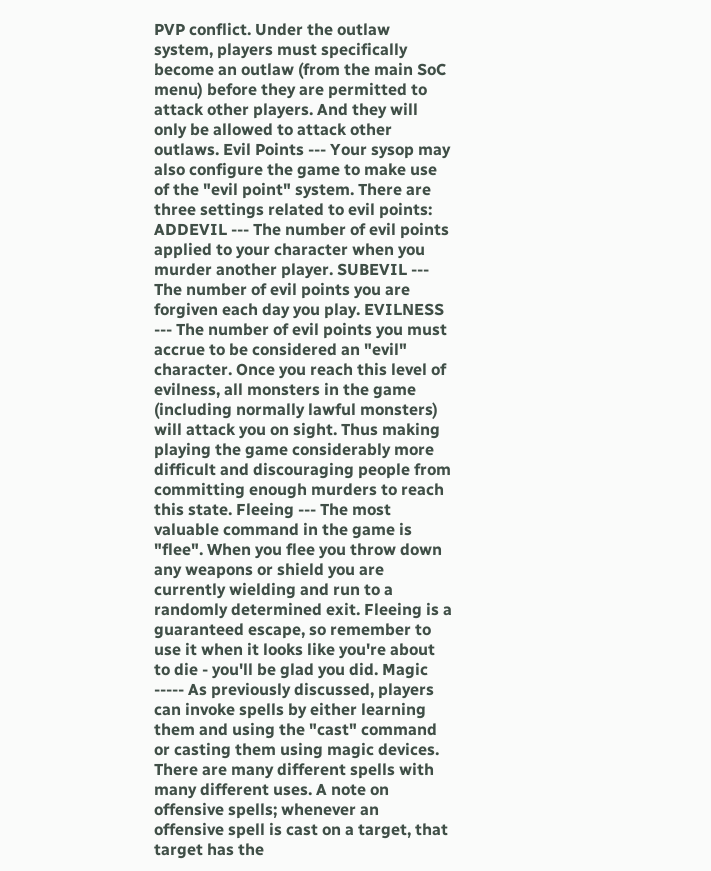PVP conflict. Under the outlaw system, players must specifically become an outlaw (from the main SoC menu) before they are permitted to attack other players. And they will only be allowed to attack other outlaws. Evil Points --- Your sysop may also configure the game to make use of the "evil point" system. There are three settings related to evil points: ADDEVIL --- The number of evil points applied to your character when you murder another player. SUBEVIL --- The number of evil points you are forgiven each day you play. EVILNESS --- The number of evil points you must accrue to be considered an "evil" character. Once you reach this level of evilness, all monsters in the game (including normally lawful monsters) will attack you on sight. Thus making playing the game considerably more difficult and discouraging people from committing enough murders to reach this state. Fleeing --- The most valuable command in the game is "flee". When you flee you throw down any weapons or shield you are currently wielding and run to a randomly determined exit. Fleeing is a guaranteed escape, so remember to use it when it looks like you're about to die - you'll be glad you did. Magic ----- As previously discussed, players can invoke spells by either learning them and using the "cast" command or casting them using magic devices. There are many different spells with many different uses. A note on offensive spells; whenever an offensive spell is cast on a target, that target has the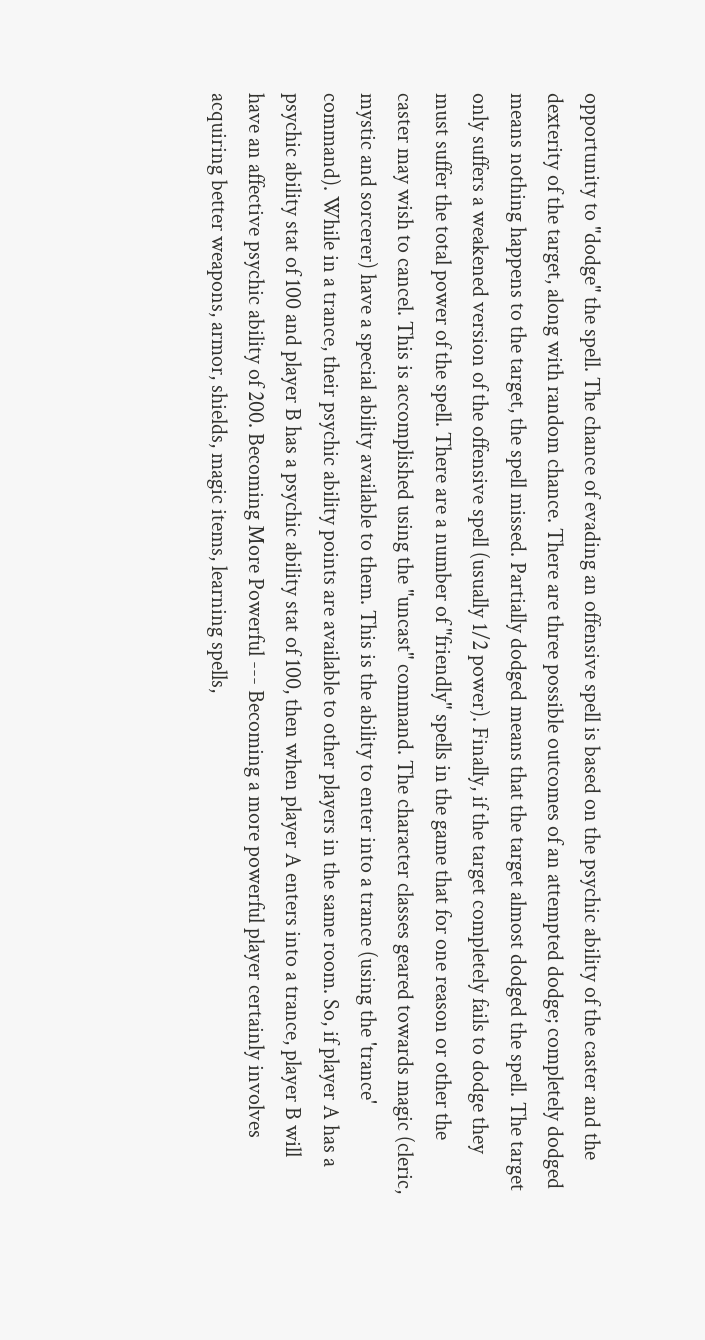opportunity to "dodge" the spell. The chance of evading an offensive spell is based on the psychic ability of the caster and the dexterity of the target, along with random chance. There are three possible outcomes of an attempted dodge; completely dodged means nothing happens to the target, the spell missed. Partially dodged means that the target almost dodged the spell. The target only suffers a weakened version of the offensive spell (usually 1/2 power). Finally, if the target completely fails to dodge they must suffer the total power of the spell. There are a number of "friendly" spells in the game that for one reason or other the caster may wish to cancel. This is accomplished using the "uncast" command. The character classes geared towards magic (cleric, mystic and sorcerer) have a special ability available to them. This is the ability to enter into a trance (using the 'trance' command). While in a trance, their psychic ability points are available to other players in the same room. So, if player A has a psychic ability stat of 100 and player B has a psychic ability stat of 100, then when player A enters into a trance, player B will have an affective psychic ability of 200. Becoming More Powerful --- Becoming a more powerful player certainly involves acquiring better weapons, armor, shields, magic items, learning spells,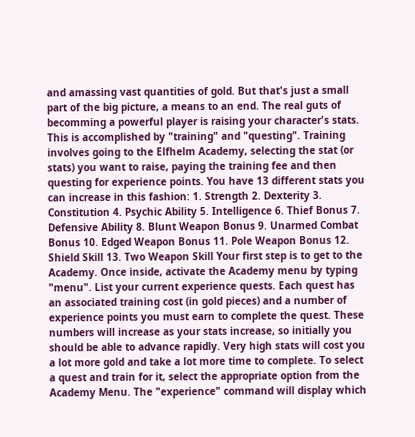and amassing vast quantities of gold. But that's just a small part of the big picture, a means to an end. The real guts of becomming a powerful player is raising your character's stats. This is accomplished by "training" and "questing". Training involves going to the Elfhelm Academy, selecting the stat (or stats) you want to raise, paying the training fee and then questing for experience points. You have 13 different stats you can increase in this fashion: 1. Strength 2. Dexterity 3. Constitution 4. Psychic Ability 5. Intelligence 6. Thief Bonus 7. Defensive Ability 8. Blunt Weapon Bonus 9. Unarmed Combat Bonus 10. Edged Weapon Bonus 11. Pole Weapon Bonus 12. Shield Skill 13. Two Weapon Skill Your first step is to get to the Academy. Once inside, activate the Academy menu by typing "menu". List your current experience quests. Each quest has an associated training cost (in gold pieces) and a number of experience points you must earn to complete the quest. These numbers will increase as your stats increase, so initially you should be able to advance rapidly. Very high stats will cost you a lot more gold and take a lot more time to complete. To select a quest and train for it, select the appropriate option from the Academy Menu. The "experience" command will display which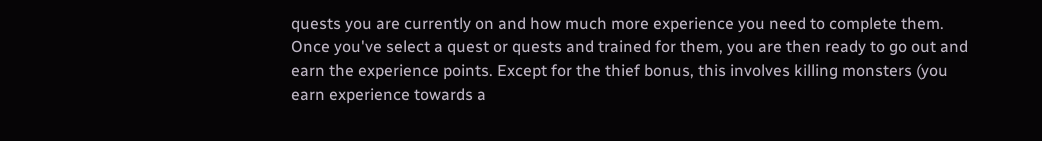quests you are currently on and how much more experience you need to complete them. Once you've select a quest or quests and trained for them, you are then ready to go out and earn the experience points. Except for the thief bonus, this involves killing monsters (you earn experience towards a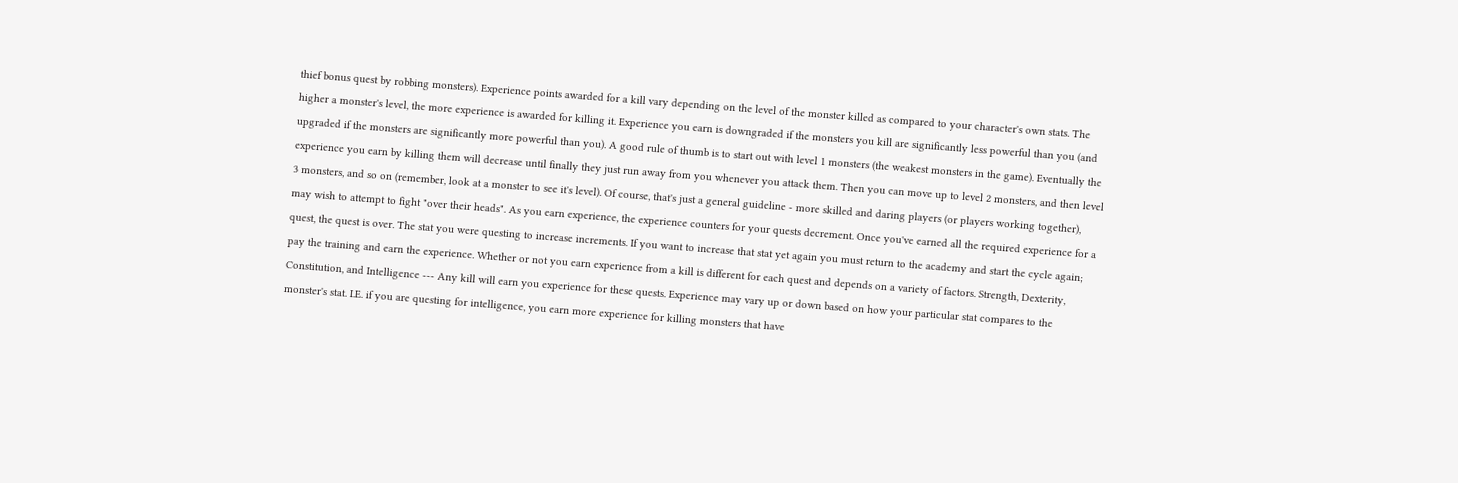thief bonus quest by robbing monsters). Experience points awarded for a kill vary depending on the level of the monster killed as compared to your character's own stats. The higher a monster's level, the more experience is awarded for killing it. Experience you earn is downgraded if the monsters you kill are significantly less powerful than you (and upgraded if the monsters are significantly more powerful than you). A good rule of thumb is to start out with level 1 monsters (the weakest monsters in the game). Eventually the experience you earn by killing them will decrease until finally they just run away from you whenever you attack them. Then you can move up to level 2 monsters, and then level 3 monsters, and so on (remember, look at a monster to see it's level). Of course, that's just a general guideline - more skilled and daring players (or players working together), may wish to attempt to fight "over their heads". As you earn experience, the experience counters for your quests decrement. Once you've earned all the required experience for a quest, the quest is over. The stat you were questing to increase increments. If you want to increase that stat yet again you must return to the academy and start the cycle again; pay the training and earn the experience. Whether or not you earn experience from a kill is different for each quest and depends on a variety of factors. Strength, Dexterity, Constitution, and Intelligence --- Any kill will earn you experience for these quests. Experience may vary up or down based on how your particular stat compares to the monster's stat. I.E. if you are questing for intelligence, you earn more experience for killing monsters that have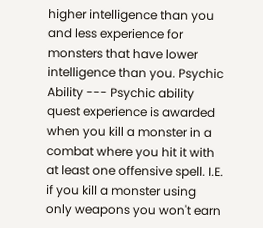higher intelligence than you and less experience for monsters that have lower intelligence than you. Psychic Ability --- Psychic ability quest experience is awarded when you kill a monster in a combat where you hit it with at least one offensive spell. I.E. if you kill a monster using only weapons you won't earn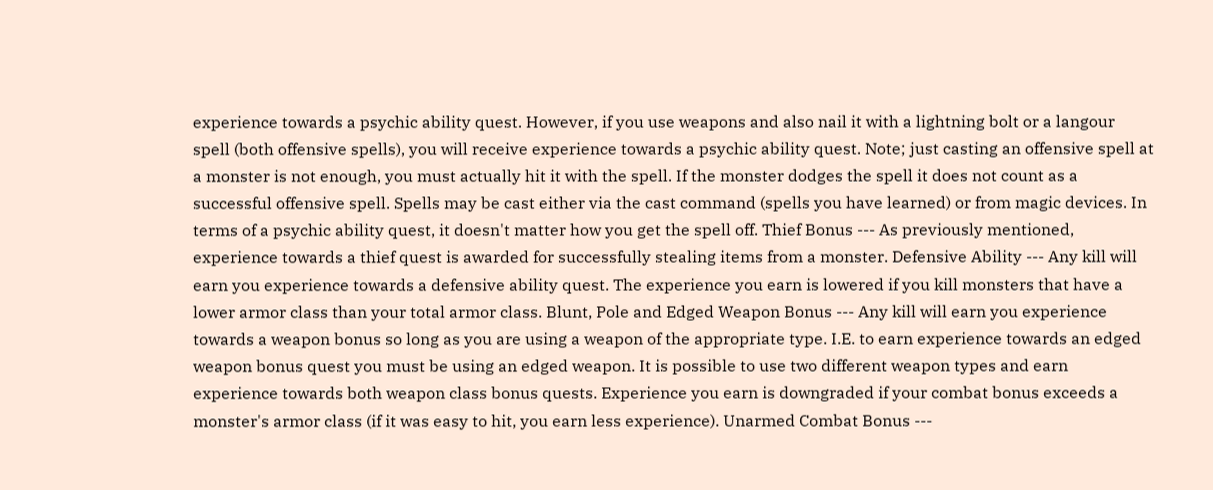experience towards a psychic ability quest. However, if you use weapons and also nail it with a lightning bolt or a langour spell (both offensive spells), you will receive experience towards a psychic ability quest. Note; just casting an offensive spell at a monster is not enough, you must actually hit it with the spell. If the monster dodges the spell it does not count as a successful offensive spell. Spells may be cast either via the cast command (spells you have learned) or from magic devices. In terms of a psychic ability quest, it doesn't matter how you get the spell off. Thief Bonus --- As previously mentioned, experience towards a thief quest is awarded for successfully stealing items from a monster. Defensive Ability --- Any kill will earn you experience towards a defensive ability quest. The experience you earn is lowered if you kill monsters that have a lower armor class than your total armor class. Blunt, Pole and Edged Weapon Bonus --- Any kill will earn you experience towards a weapon bonus so long as you are using a weapon of the appropriate type. I.E. to earn experience towards an edged weapon bonus quest you must be using an edged weapon. It is possible to use two different weapon types and earn experience towards both weapon class bonus quests. Experience you earn is downgraded if your combat bonus exceeds a monster's armor class (if it was easy to hit, you earn less experience). Unarmed Combat Bonus ---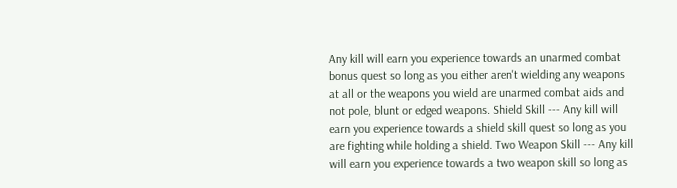Any kill will earn you experience towards an unarmed combat bonus quest so long as you either aren't wielding any weapons at all or the weapons you wield are unarmed combat aids and not pole, blunt or edged weapons. Shield Skill --- Any kill will earn you experience towards a shield skill quest so long as you are fighting while holding a shield. Two Weapon Skill --- Any kill will earn you experience towards a two weapon skill so long as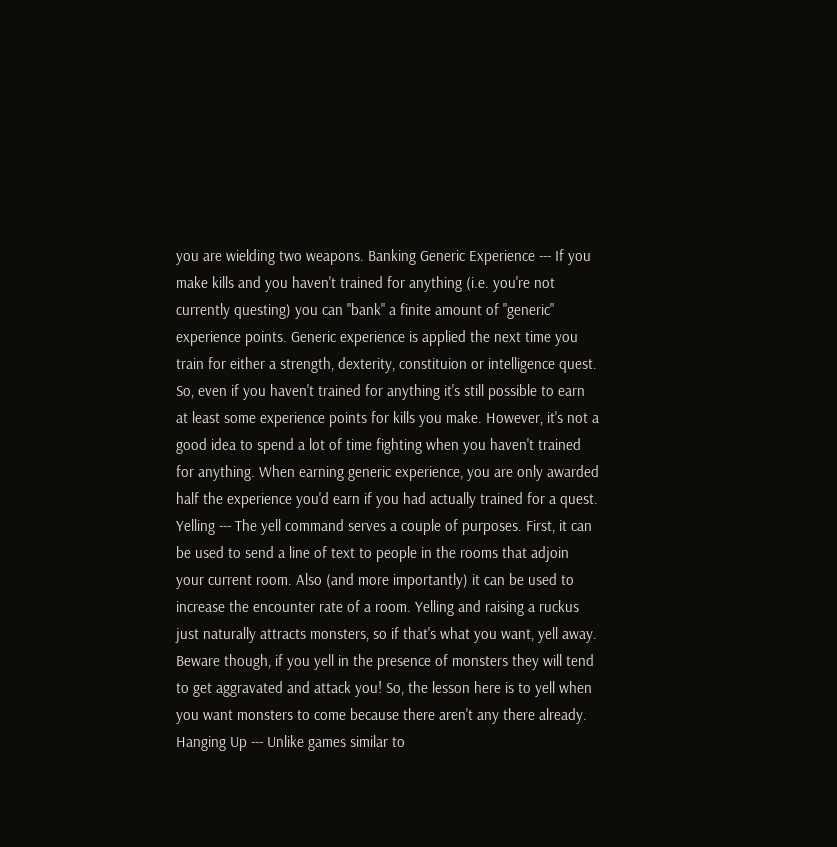you are wielding two weapons. Banking Generic Experience --- If you make kills and you haven't trained for anything (i.e. you're not currently questing) you can "bank" a finite amount of "generic" experience points. Generic experience is applied the next time you train for either a strength, dexterity, constituion or intelligence quest. So, even if you haven't trained for anything it's still possible to earn at least some experience points for kills you make. However, it's not a good idea to spend a lot of time fighting when you haven't trained for anything. When earning generic experience, you are only awarded half the experience you'd earn if you had actually trained for a quest. Yelling --- The yell command serves a couple of purposes. First, it can be used to send a line of text to people in the rooms that adjoin your current room. Also (and more importantly) it can be used to increase the encounter rate of a room. Yelling and raising a ruckus just naturally attracts monsters, so if that's what you want, yell away. Beware though, if you yell in the presence of monsters they will tend to get aggravated and attack you! So, the lesson here is to yell when you want monsters to come because there aren't any there already. Hanging Up --- Unlike games similar to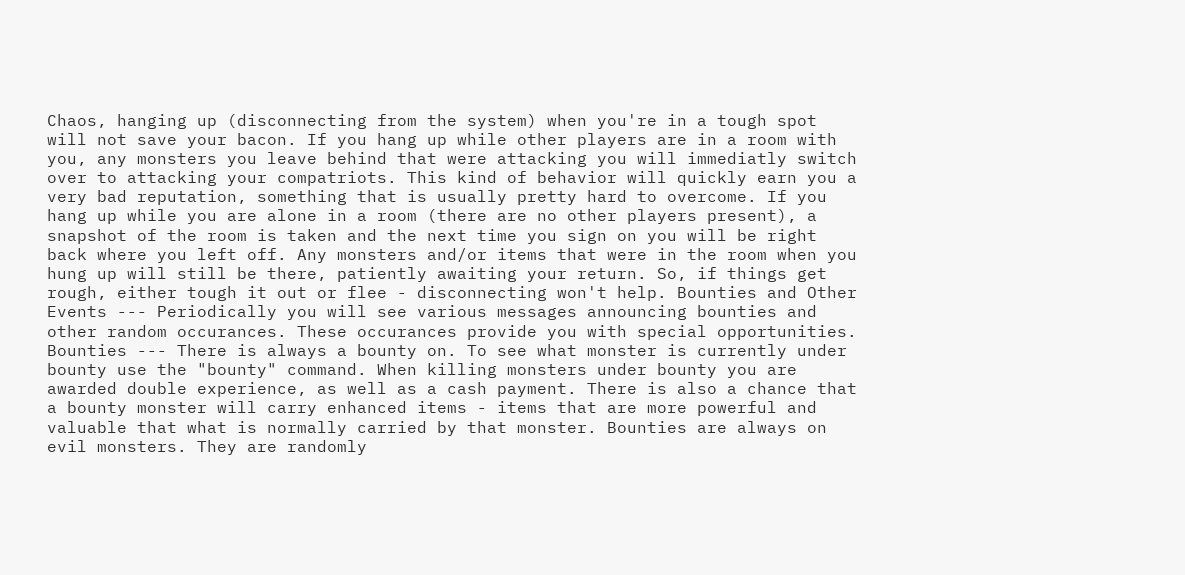Chaos, hanging up (disconnecting from the system) when you're in a tough spot will not save your bacon. If you hang up while other players are in a room with you, any monsters you leave behind that were attacking you will immediatly switch over to attacking your compatriots. This kind of behavior will quickly earn you a very bad reputation, something that is usually pretty hard to overcome. If you hang up while you are alone in a room (there are no other players present), a snapshot of the room is taken and the next time you sign on you will be right back where you left off. Any monsters and/or items that were in the room when you hung up will still be there, patiently awaiting your return. So, if things get rough, either tough it out or flee - disconnecting won't help. Bounties and Other Events --- Periodically you will see various messages announcing bounties and other random occurances. These occurances provide you with special opportunities. Bounties --- There is always a bounty on. To see what monster is currently under bounty use the "bounty" command. When killing monsters under bounty you are awarded double experience, as well as a cash payment. There is also a chance that a bounty monster will carry enhanced items - items that are more powerful and valuable that what is normally carried by that monster. Bounties are always on evil monsters. They are randomly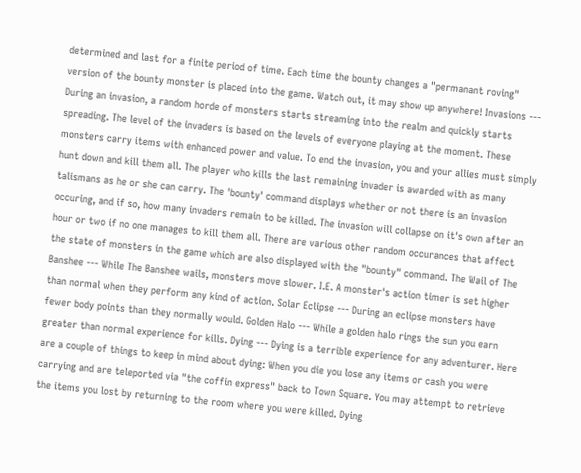determined and last for a finite period of time. Each time the bounty changes a "permanant roving" version of the bounty monster is placed into the game. Watch out, it may show up anywhere! Invasions --- During an invasion, a random horde of monsters starts streaming into the realm and quickly starts spreading. The level of the invaders is based on the levels of everyone playing at the moment. These monsters carry items with enhanced power and value. To end the invasion, you and your allies must simply hunt down and kill them all. The player who kills the last remaining invader is awarded with as many talismans as he or she can carry. The 'bounty' command displays whether or not there is an invasion occuring, and if so, how many invaders remain to be killed. The invasion will collapse on it's own after an hour or two if no one manages to kill them all. There are various other random occurances that affect the state of monsters in the game which are also displayed with the "bounty" command. The Wail of The Banshee --- While The Banshee wails, monsters move slower. I.E. A monster's action timer is set higher than normal when they perform any kind of action. Solar Eclipse --- During an eclipse monsters have fewer body points than they normally would. Golden Halo --- While a golden halo rings the sun you earn greater than normal experience for kills. Dying --- Dying is a terrible experience for any adventurer. Here are a couple of things to keep in mind about dying: When you die you lose any items or cash you were carrying and are teleported via "the coffin express" back to Town Square. You may attempt to retrieve the items you lost by returning to the room where you were killed. Dying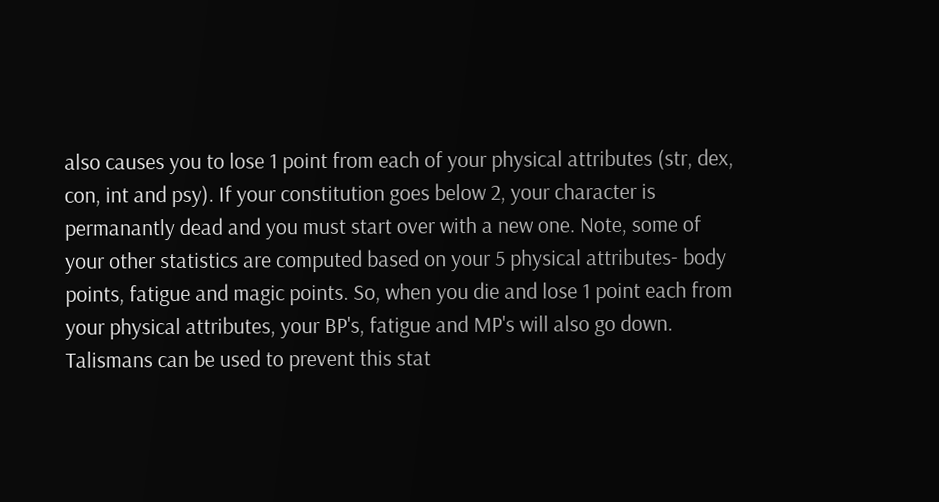also causes you to lose 1 point from each of your physical attributes (str, dex, con, int and psy). If your constitution goes below 2, your character is permanantly dead and you must start over with a new one. Note, some of your other statistics are computed based on your 5 physical attributes- body points, fatigue and magic points. So, when you die and lose 1 point each from your physical attributes, your BP's, fatigue and MP's will also go down. Talismans can be used to prevent this stat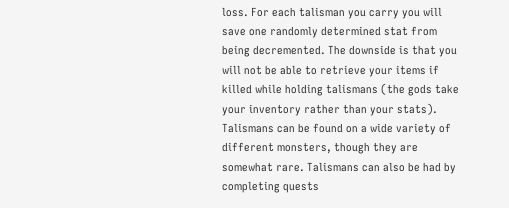loss. For each talisman you carry you will save one randomly determined stat from being decremented. The downside is that you will not be able to retrieve your items if killed while holding talismans (the gods take your inventory rather than your stats). Talismans can be found on a wide variety of different monsters, though they are somewhat rare. Talismans can also be had by completing quests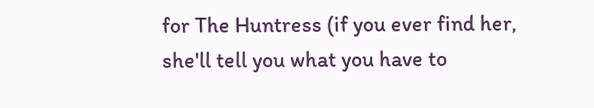for The Huntress (if you ever find her, she'll tell you what you have to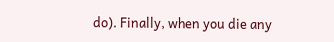do). Finally, when you die any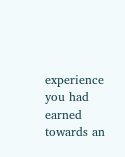experience you had earned towards an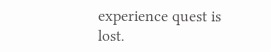experience quest is lost.